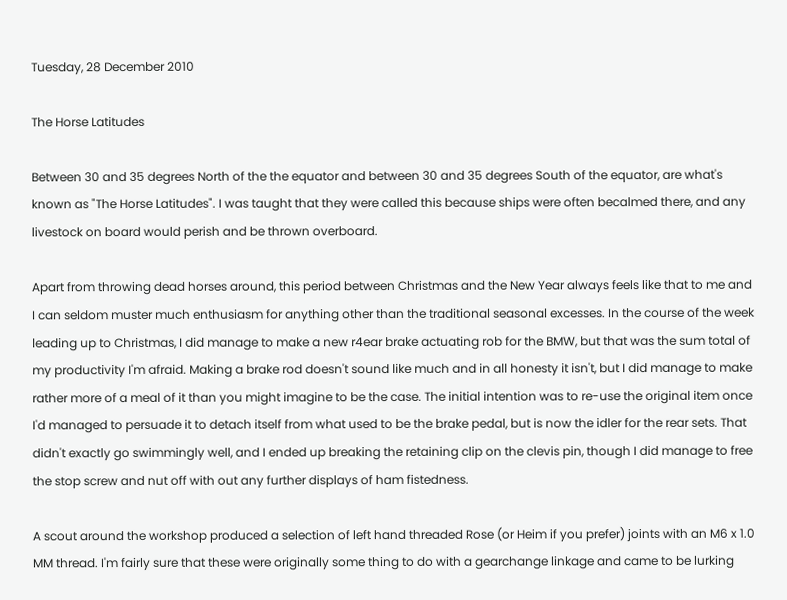Tuesday, 28 December 2010

The Horse Latitudes

Between 30 and 35 degrees North of the the equator and between 30 and 35 degrees South of the equator, are what's known as "The Horse Latitudes". I was taught that they were called this because ships were often becalmed there, and any livestock on board would perish and be thrown overboard.

Apart from throwing dead horses around, this period between Christmas and the New Year always feels like that to me and I can seldom muster much enthusiasm for anything other than the traditional seasonal excesses. In the course of the week leading up to Christmas, I did manage to make a new r4ear brake actuating rob for the BMW, but that was the sum total of my productivity I'm afraid. Making a brake rod doesn't sound like much and in all honesty it isn't, but I did manage to make rather more of a meal of it than you might imagine to be the case. The initial intention was to re-use the original item once I'd managed to persuade it to detach itself from what used to be the brake pedal, but is now the idler for the rear sets. That didn't exactly go swimmingly well, and I ended up breaking the retaining clip on the clevis pin, though I did manage to free the stop screw and nut off with out any further displays of ham fistedness.

A scout around the workshop produced a selection of left hand threaded Rose (or Heim if you prefer) joints with an M6 x 1.0 MM thread. I'm fairly sure that these were originally some thing to do with a gearchange linkage and came to be lurking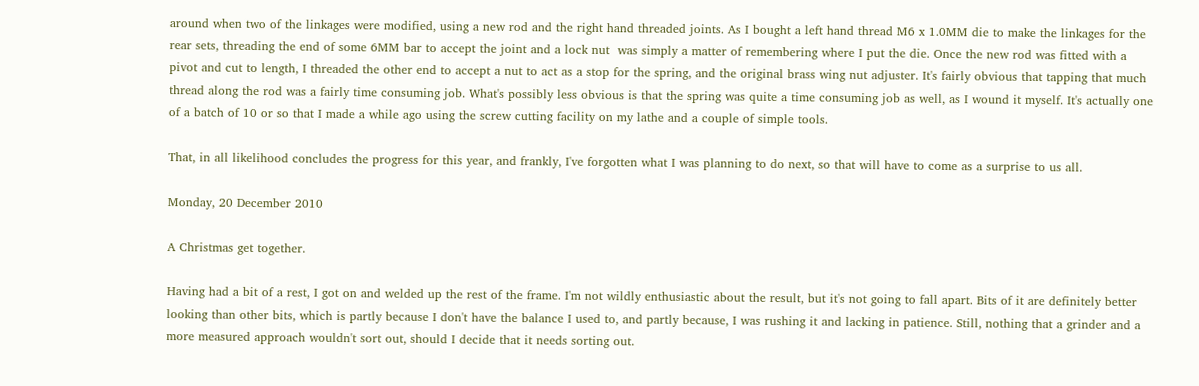around when two of the linkages were modified, using a new rod and the right hand threaded joints. As I bought a left hand thread M6 x 1.0MM die to make the linkages for the rear sets, threading the end of some 6MM bar to accept the joint and a lock nut  was simply a matter of remembering where I put the die. Once the new rod was fitted with a pivot and cut to length, I threaded the other end to accept a nut to act as a stop for the spring, and the original brass wing nut adjuster. It's fairly obvious that tapping that much thread along the rod was a fairly time consuming job. What's possibly less obvious is that the spring was quite a time consuming job as well, as I wound it myself. It's actually one of a batch of 10 or so that I made a while ago using the screw cutting facility on my lathe and a couple of simple tools.

That, in all likelihood concludes the progress for this year, and frankly, I've forgotten what I was planning to do next, so that will have to come as a surprise to us all.

Monday, 20 December 2010

A Christmas get together.

Having had a bit of a rest, I got on and welded up the rest of the frame. I'm not wildly enthusiastic about the result, but it's not going to fall apart. Bits of it are definitely better looking than other bits, which is partly because I don't have the balance I used to, and partly because, I was rushing it and lacking in patience. Still, nothing that a grinder and a more measured approach wouldn't sort out, should I decide that it needs sorting out.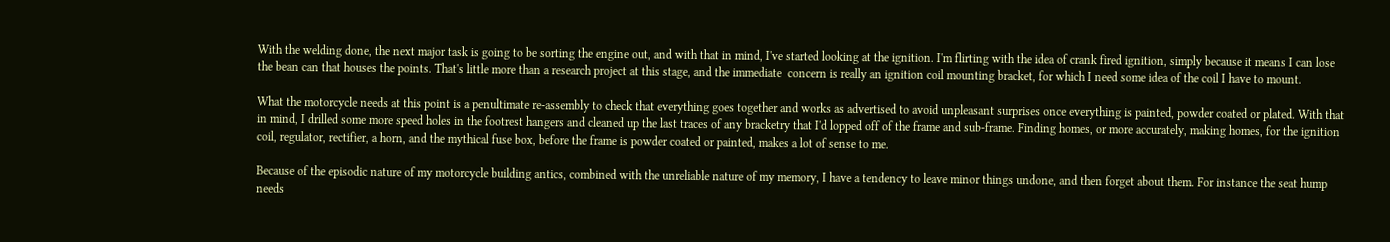With the welding done, the next major task is going to be sorting the engine out, and with that in mind, I've started looking at the ignition. I'm flirting with the idea of crank fired ignition, simply because it means I can lose the bean can that houses the points. That's little more than a research project at this stage, and the immediate  concern is really an ignition coil mounting bracket, for which I need some idea of the coil I have to mount.

What the motorcycle needs at this point is a penultimate re-assembly to check that everything goes together and works as advertised to avoid unpleasant surprises once everything is painted, powder coated or plated. With that in mind, I drilled some more speed holes in the footrest hangers and cleaned up the last traces of any bracketry that I'd lopped off of the frame and sub-frame. Finding homes, or more accurately, making homes, for the ignition coil, regulator, rectifier, a horn, and the mythical fuse box, before the frame is powder coated or painted, makes a lot of sense to me.

Because of the episodic nature of my motorcycle building antics, combined with the unreliable nature of my memory, I have a tendency to leave minor things undone, and then forget about them. For instance the seat hump needs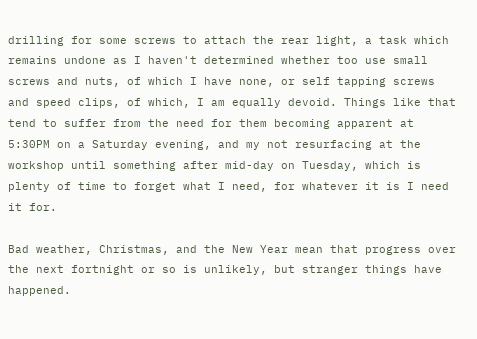drilling for some screws to attach the rear light, a task which remains undone as I haven't determined whether too use small screws and nuts, of which I have none, or self tapping screws and speed clips, of which, I am equally devoid. Things like that tend to suffer from the need for them becoming apparent at 5:30PM on a Saturday evening, and my not resurfacing at the workshop until something after mid-day on Tuesday, which is plenty of time to forget what I need, for whatever it is I need it for.

Bad weather, Christmas, and the New Year mean that progress over the next fortnight or so is unlikely, but stranger things have happened.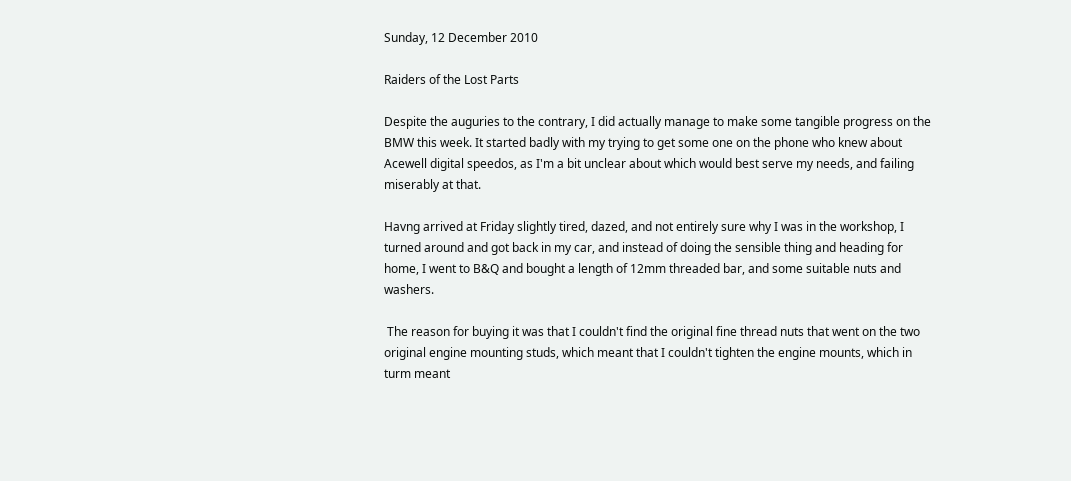Sunday, 12 December 2010

Raiders of the Lost Parts

Despite the auguries to the contrary, I did actually manage to make some tangible progress on the BMW this week. It started badly with my trying to get some one on the phone who knew about Acewell digital speedos, as I'm a bit unclear about which would best serve my needs, and failing miserably at that.

Havng arrived at Friday slightly tired, dazed, and not entirely sure why I was in the workshop, I turned around and got back in my car, and instead of doing the sensible thing and heading for home, I went to B&Q and bought a length of 12mm threaded bar, and some suitable nuts and washers.

 The reason for buying it was that I couldn't find the original fine thread nuts that went on the two original engine mounting studs, which meant that I couldn't tighten the engine mounts, which in turm meant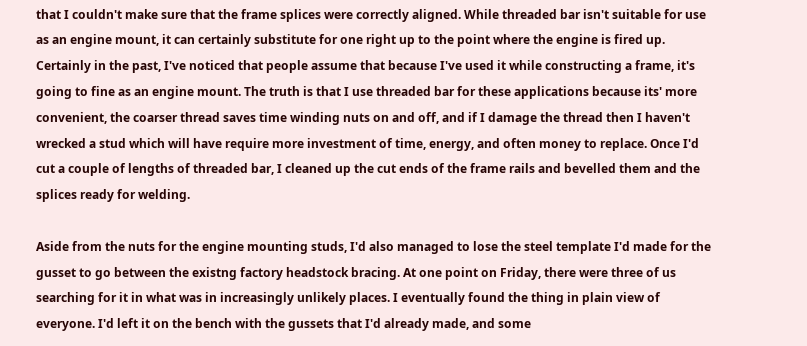that I couldn't make sure that the frame splices were correctly aligned. While threaded bar isn't suitable for use as an engine mount, it can certainly substitute for one right up to the point where the engine is fired up. Certainly in the past, I've noticed that people assume that because I've used it while constructing a frame, it's going to fine as an engine mount. The truth is that I use threaded bar for these applications because its' more convenient, the coarser thread saves time winding nuts on and off, and if I damage the thread then I haven't wrecked a stud which will have require more investment of time, energy, and often money to replace. Once I'd cut a couple of lengths of threaded bar, I cleaned up the cut ends of the frame rails and bevelled them and the splices ready for welding.

Aside from the nuts for the engine mounting studs, I'd also managed to lose the steel template I'd made for the gusset to go between the existng factory headstock bracing. At one point on Friday, there were three of us searching for it in what was in increasingly unlikely places. I eventually found the thing in plain view of everyone. I'd left it on the bench with the gussets that I'd already made, and some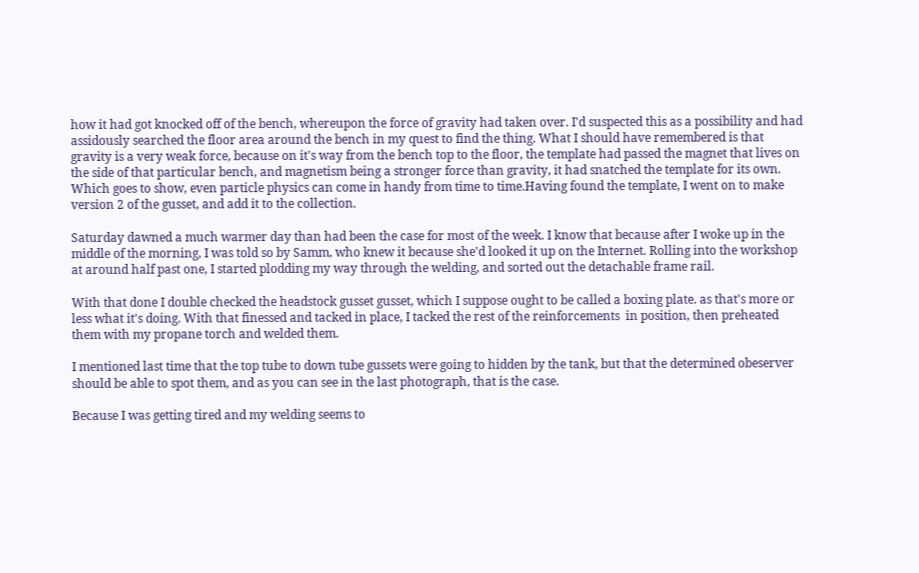how it had got knocked off of the bench, whereupon the force of gravity had taken over. I'd suspected this as a possibility and had assidously searched the floor area around the bench in my quest to find the thing. What I should have remembered is that gravity is a very weak force, because on it's way from the bench top to the floor, the template had passed the magnet that lives on the side of that particular bench, and magnetism being a stronger force than gravity, it had snatched the template for its own. Which goes to show, even particle physics can come in handy from time to time.Having found the template, I went on to make version 2 of the gusset, and add it to the collection.

Saturday dawned a much warmer day than had been the case for most of the week. I know that because after I woke up in the middle of the morning, I was told so by Samm, who knew it because she'd looked it up on the Internet. Rolling into the workshop at around half past one, I started plodding my way through the welding, and sorted out the detachable frame rail.

With that done I double checked the headstock gusset gusset, which I suppose ought to be called a boxing plate. as that's more or less what it's doing. With that finessed and tacked in place, I tacked the rest of the reinforcements  in position, then preheated them with my propane torch and welded them.

I mentioned last time that the top tube to down tube gussets were going to hidden by the tank, but that the determined obeserver should be able to spot them, and as you can see in the last photograph, that is the case.

Because I was getting tired and my welding seems to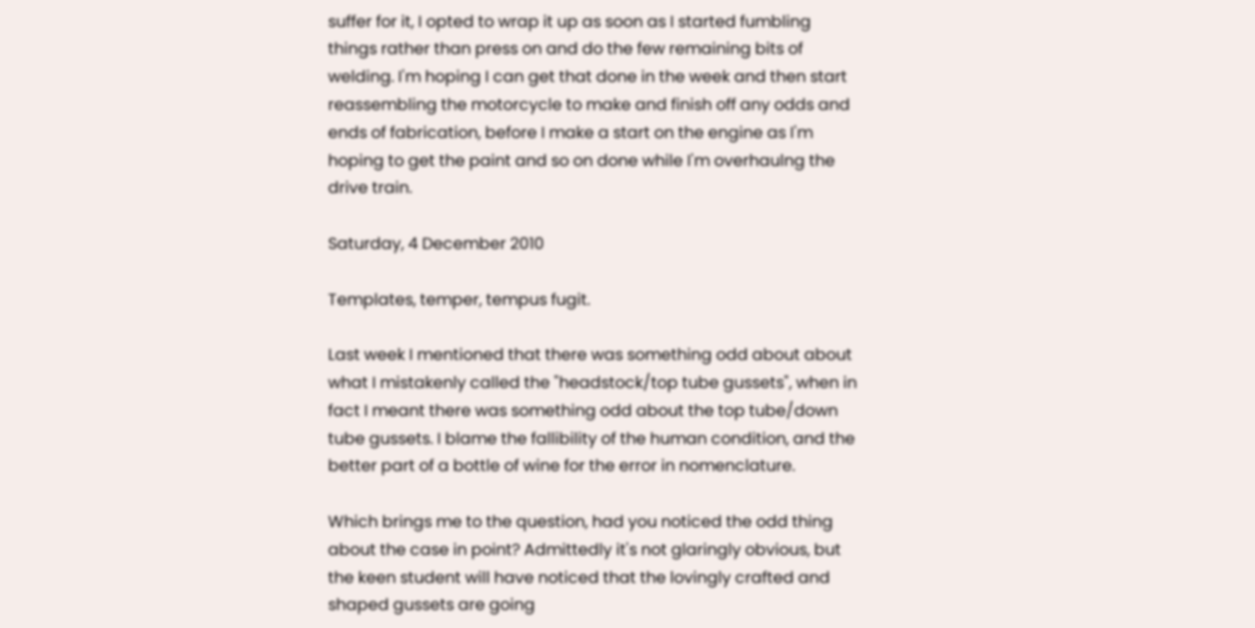suffer for it, I opted to wrap it up as soon as I started fumbling things rather than press on and do the few remaining bits of welding. I'm hoping I can get that done in the week and then start reassembling the motorcycle to make and finish off any odds and ends of fabrication, before I make a start on the engine as I'm hoping to get the paint and so on done while I'm overhaulng the drive train.

Saturday, 4 December 2010

Templates, temper, tempus fugit.

Last week I mentioned that there was something odd about about what I mistakenly called the "headstock/top tube gussets", when in fact I meant there was something odd about the top tube/down tube gussets. I blame the fallibility of the human condition, and the better part of a bottle of wine for the error in nomenclature.

Which brings me to the question, had you noticed the odd thing about the case in point? Admittedly it's not glaringly obvious, but the keen student will have noticed that the lovingly crafted and shaped gussets are going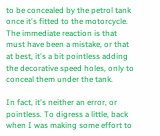to be concealed by the petrol tank once it's fitted to the motorcycle. The immediate reaction is that must have been a mistake, or that at best, it's a bit pointless adding the decorative speed holes, only to conceal them under the tank.

In fact, it's neither an error, or pointless. To digress a little, back when I was making some effort to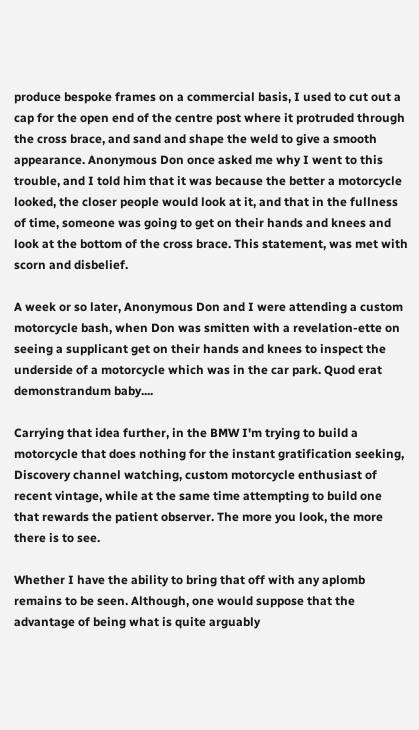produce bespoke frames on a commercial basis, I used to cut out a cap for the open end of the centre post where it protruded through the cross brace, and sand and shape the weld to give a smooth appearance. Anonymous Don once asked me why I went to this trouble, and I told him that it was because the better a motorcycle looked, the closer people would look at it, and that in the fullness of time, someone was going to get on their hands and knees and look at the bottom of the cross brace. This statement, was met with scorn and disbelief.

A week or so later, Anonymous Don and I were attending a custom motorcycle bash, when Don was smitten with a revelation-ette on seeing a supplicant get on their hands and knees to inspect the underside of a motorcycle which was in the car park. Quod erat demonstrandum baby....

Carrying that idea further, in the BMW I'm trying to build a motorcycle that does nothing for the instant gratification seeking, Discovery channel watching, custom motorcycle enthusiast of recent vintage, while at the same time attempting to build one that rewards the patient observer. The more you look, the more there is to see.

Whether I have the ability to bring that off with any aplomb remains to be seen. Although, one would suppose that the advantage of being what is quite arguably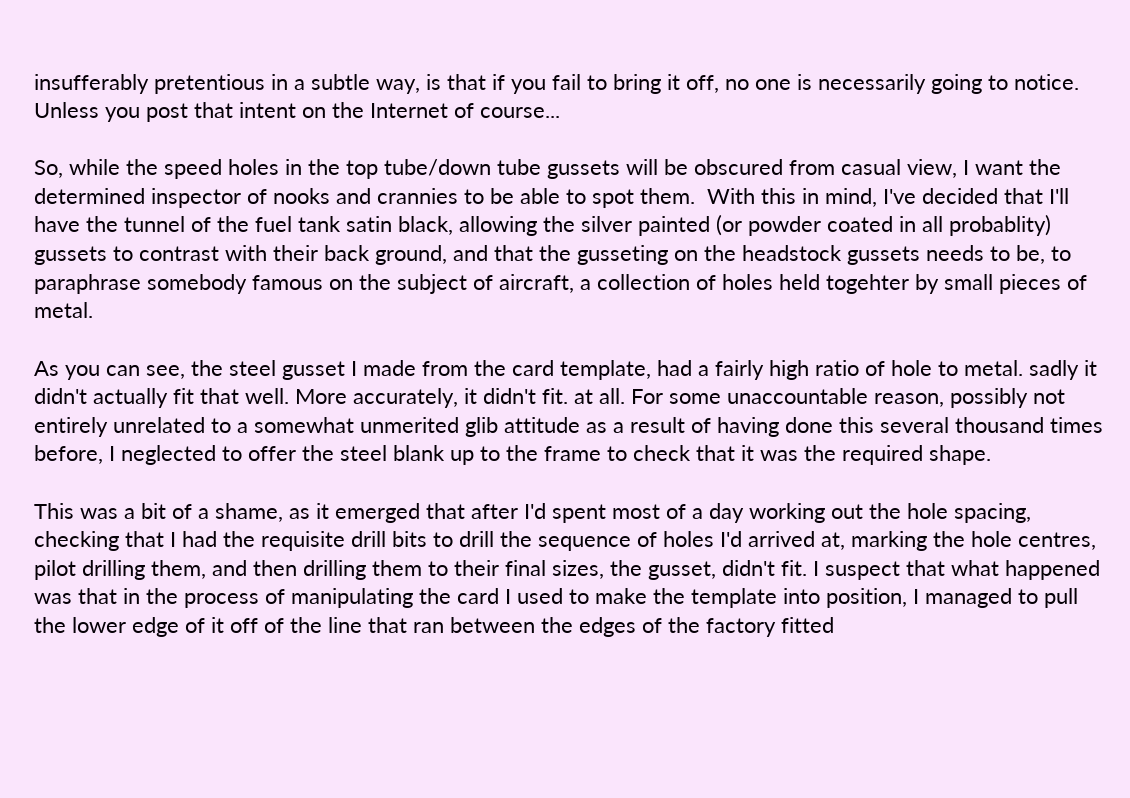insufferably pretentious in a subtle way, is that if you fail to bring it off, no one is necessarily going to notice. Unless you post that intent on the Internet of course...

So, while the speed holes in the top tube/down tube gussets will be obscured from casual view, I want the determined inspector of nooks and crannies to be able to spot them.  With this in mind, I've decided that I'll have the tunnel of the fuel tank satin black, allowing the silver painted (or powder coated in all probablity) gussets to contrast with their back ground, and that the gusseting on the headstock gussets needs to be, to paraphrase somebody famous on the subject of aircraft, a collection of holes held togehter by small pieces of metal.

As you can see, the steel gusset I made from the card template, had a fairly high ratio of hole to metal. sadly it didn't actually fit that well. More accurately, it didn't fit. at all. For some unaccountable reason, possibly not entirely unrelated to a somewhat unmerited glib attitude as a result of having done this several thousand times before, I neglected to offer the steel blank up to the frame to check that it was the required shape.

This was a bit of a shame, as it emerged that after I'd spent most of a day working out the hole spacing, checking that I had the requisite drill bits to drill the sequence of holes I'd arrived at, marking the hole centres, pilot drilling them, and then drilling them to their final sizes, the gusset, didn't fit. I suspect that what happened was that in the process of manipulating the card I used to make the template into position, I managed to pull the lower edge of it off of the line that ran between the edges of the factory fitted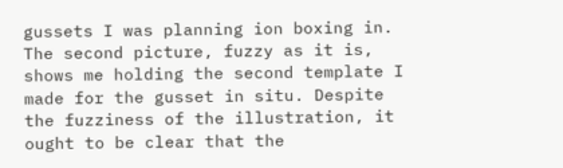gussets I was planning ion boxing in.  The second picture, fuzzy as it is, shows me holding the second template I made for the gusset in situ. Despite the fuzziness of the illustration, it ought to be clear that the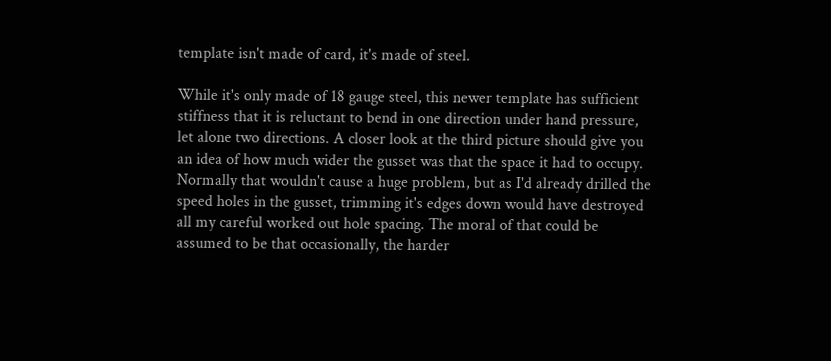template isn't made of card, it's made of steel.

While it's only made of 18 gauge steel, this newer template has sufficient stiffness that it is reluctant to bend in one direction under hand pressure, let alone two directions. A closer look at the third picture should give you an idea of how much wider the gusset was that the space it had to occupy. Normally that wouldn't cause a huge problem, but as I'd already drilled the speed holes in the gusset, trimming it's edges down would have destroyed all my careful worked out hole spacing. The moral of that could be assumed to be that occasionally, the harder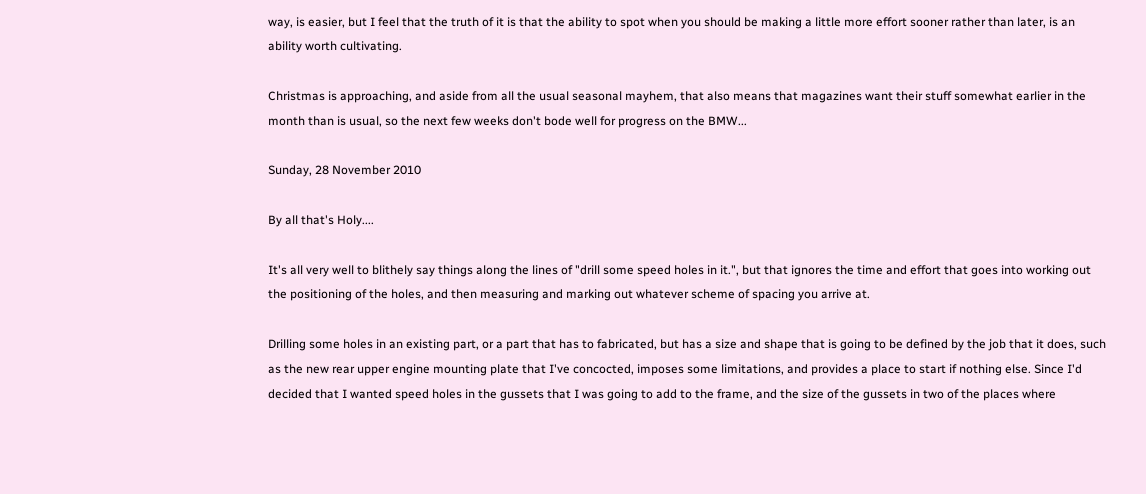way, is easier, but I feel that the truth of it is that the ability to spot when you should be making a little more effort sooner rather than later, is an ability worth cultivating.

Christmas is approaching, and aside from all the usual seasonal mayhem, that also means that magazines want their stuff somewhat earlier in the month than is usual, so the next few weeks don't bode well for progress on the BMW...

Sunday, 28 November 2010

By all that's Holy....

It's all very well to blithely say things along the lines of "drill some speed holes in it.", but that ignores the time and effort that goes into working out the positioning of the holes, and then measuring and marking out whatever scheme of spacing you arrive at.

Drilling some holes in an existing part, or a part that has to fabricated, but has a size and shape that is going to be defined by the job that it does, such as the new rear upper engine mounting plate that I've concocted, imposes some limitations, and provides a place to start if nothing else. Since I'd decided that I wanted speed holes in the gussets that I was going to add to the frame, and the size of the gussets in two of the places where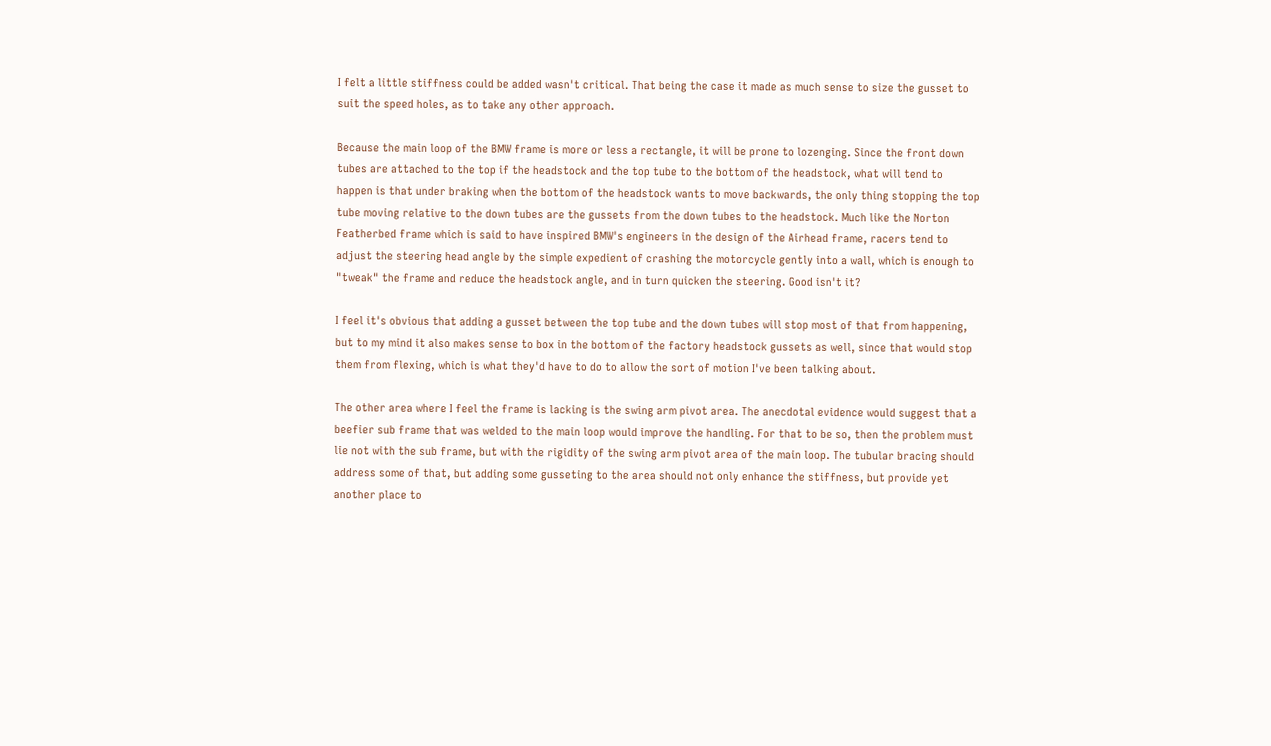I felt a little stiffness could be added wasn't critical. That being the case it made as much sense to size the gusset to suit the speed holes, as to take any other approach.

Because the main loop of the BMW frame is more or less a rectangle, it will be prone to lozenging. Since the front down tubes are attached to the top if the headstock and the top tube to the bottom of the headstock, what will tend to happen is that under braking when the bottom of the headstock wants to move backwards, the only thing stopping the top tube moving relative to the down tubes are the gussets from the down tubes to the headstock. Much like the Norton Featherbed frame which is said to have inspired BMW's engineers in the design of the Airhead frame, racers tend to adjust the steering head angle by the simple expedient of crashing the motorcycle gently into a wall, which is enough to "tweak" the frame and reduce the headstock angle, and in turn quicken the steering. Good isn't it?

I feel it's obvious that adding a gusset between the top tube and the down tubes will stop most of that from happening, but to my mind it also makes sense to box in the bottom of the factory headstock gussets as well, since that would stop them from flexing, which is what they'd have to do to allow the sort of motion I've been talking about.

The other area where I feel the frame is lacking is the swing arm pivot area. The anecdotal evidence would suggest that a beefier sub frame that was welded to the main loop would improve the handling. For that to be so, then the problem must lie not with the sub frame, but with the rigidity of the swing arm pivot area of the main loop. The tubular bracing should address some of that, but adding some gusseting to the area should not only enhance the stiffness, but provide yet another place to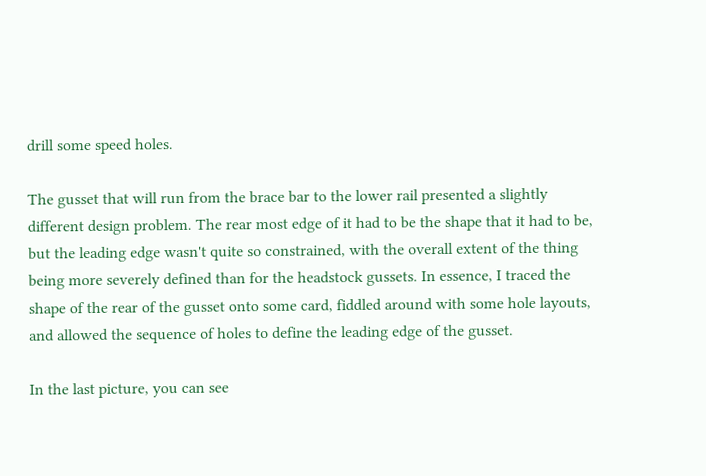drill some speed holes.

The gusset that will run from the brace bar to the lower rail presented a slightly different design problem. The rear most edge of it had to be the shape that it had to be, but the leading edge wasn't quite so constrained, with the overall extent of the thing being more severely defined than for the headstock gussets. In essence, I traced the shape of the rear of the gusset onto some card, fiddled around with some hole layouts, and allowed the sequence of holes to define the leading edge of the gusset.

In the last picture, you can see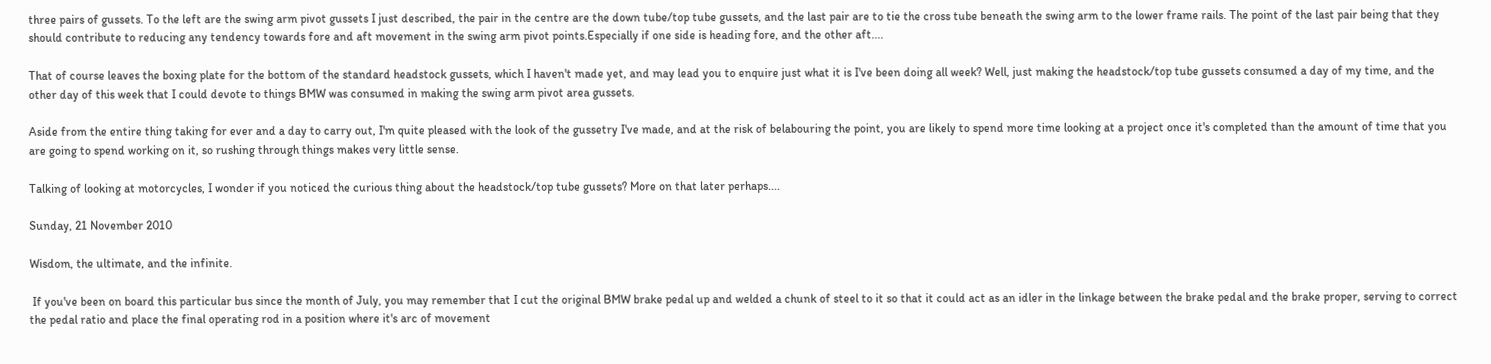three pairs of gussets. To the left are the swing arm pivot gussets I just described, the pair in the centre are the down tube/top tube gussets, and the last pair are to tie the cross tube beneath the swing arm to the lower frame rails. The point of the last pair being that they should contribute to reducing any tendency towards fore and aft movement in the swing arm pivot points.Especially if one side is heading fore, and the other aft....

That of course leaves the boxing plate for the bottom of the standard headstock gussets, which I haven't made yet, and may lead you to enquire just what it is I've been doing all week? Well, just making the headstock/top tube gussets consumed a day of my time, and the other day of this week that I could devote to things BMW was consumed in making the swing arm pivot area gussets.

Aside from the entire thing taking for ever and a day to carry out, I'm quite pleased with the look of the gussetry I've made, and at the risk of belabouring the point, you are likely to spend more time looking at a project once it's completed than the amount of time that you are going to spend working on it, so rushing through things makes very little sense.

Talking of looking at motorcycles, I wonder if you noticed the curious thing about the headstock/top tube gussets? More on that later perhaps....

Sunday, 21 November 2010

Wisdom, the ultimate, and the infinite.

 If you've been on board this particular bus since the month of July, you may remember that I cut the original BMW brake pedal up and welded a chunk of steel to it so that it could act as an idler in the linkage between the brake pedal and the brake proper, serving to correct the pedal ratio and place the final operating rod in a position where it's arc of movement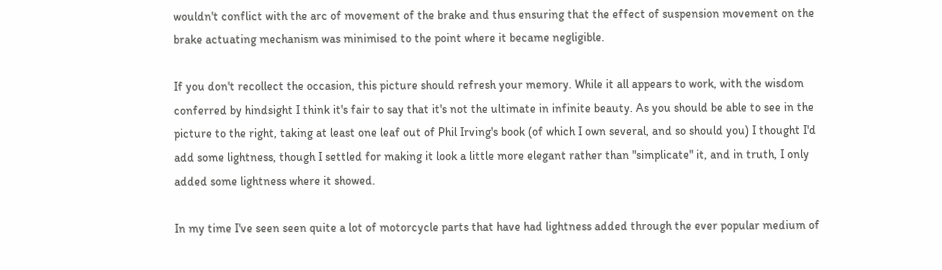wouldn't conflict with the arc of movement of the brake and thus ensuring that the effect of suspension movement on the brake actuating mechanism was minimised to the point where it became negligible.

If you don't recollect the occasion, this picture should refresh your memory. While it all appears to work, with the wisdom conferred by hindsight I think it's fair to say that it's not the ultimate in infinite beauty. As you should be able to see in the picture to the right, taking at least one leaf out of Phil Irving's book (of which I own several, and so should you) I thought I'd add some lightness, though I settled for making it look a little more elegant rather than "simplicate" it, and in truth, I only added some lightness where it showed.

In my time I've seen seen quite a lot of motorcycle parts that have had lightness added through the ever popular medium of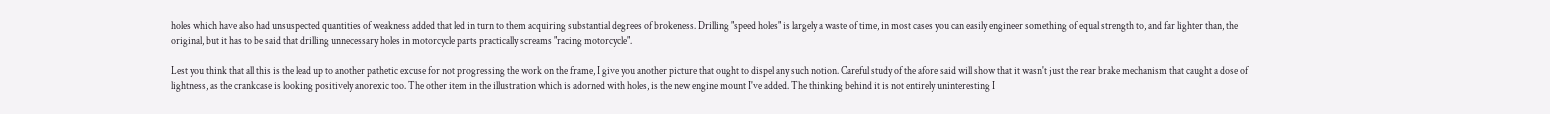holes which have also had unsuspected quantities of weakness added that led in turn to them acquiring substantial degrees of brokeness. Drilling "speed holes" is largely a waste of time, in most cases you can easily engineer something of equal strength to, and far lighter than, the original, but it has to be said that drilling unnecessary holes in motorcycle parts practically screams "racing motorcycle".

Lest you think that all this is the lead up to another pathetic excuse for not progressing the work on the frame, I give you another picture that ought to dispel any such notion. Careful study of the afore said will show that it wasn't just the rear brake mechanism that caught a dose of lightness, as the crankcase is looking positively anorexic too. The other item in the illustration which is adorned with holes, is the new engine mount I've added. The thinking behind it is not entirely uninteresting I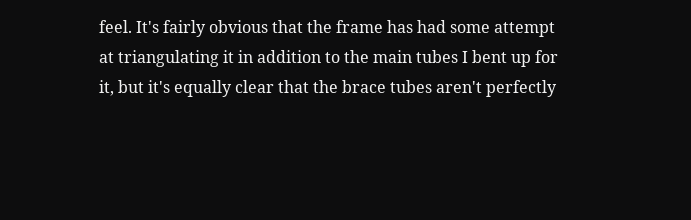feel. It's fairly obvious that the frame has had some attempt at triangulating it in addition to the main tubes I bent up for it, but it's equally clear that the brace tubes aren't perfectly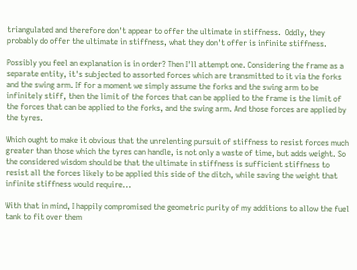triangulated and therefore don't appear to offer the ultimate in stiffness.  Oddly, they probably do offer the ultimate in stiffness, what they don't offer is infinite stiffness.

Possibly you feel an explanation is in order? Then I'll attempt one. Considering the frame as a separate entity, it's subjected to assorted forces which are transmitted to it via the forks and the swing arm. If for a moment we simply assume the forks and the swing arm to be infinitely stiff, then the limit of the forces that can be applied to the frame is the limit of the forces that can be applied to the forks, and the swing arm. And those forces are applied by the tyres.

Which ought to make it obvious that the unrelenting pursuit of stiffness to resist forces much greater than those which the tyres can handle, is not only a waste of time, but adds weight. So the considered wisdom should be that the ultimate in stiffness is sufficient stiffness to resist all the forces likely to be applied this side of the ditch, while saving the weight that infinite stiffness would require...

With that in mind, I happily compromised the geometric purity of my additions to allow the fuel tank to fit over them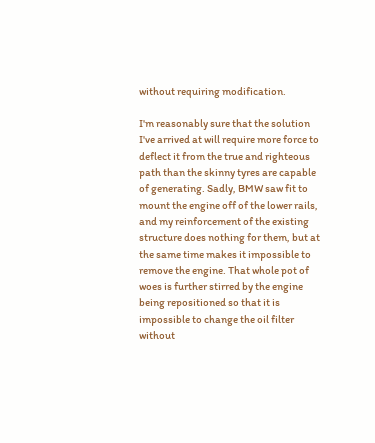without requiring modification.

I'm reasonably sure that the solution I've arrived at will require more force to deflect it from the true and righteous path than the skinny tyres are capable of generating. Sadly, BMW saw fit to mount the engine off of the lower rails, and my reinforcement of the existing structure does nothing for them, but at the same time makes it impossible to remove the engine. That whole pot of woes is further stirred by the engine being repositioned so that it is impossible to change the oil filter without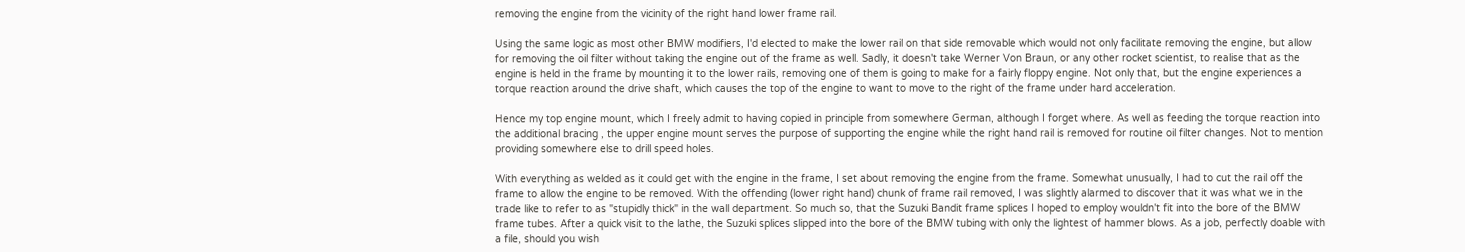removing the engine from the vicinity of the right hand lower frame rail.

Using the same logic as most other BMW modifiers, I'd elected to make the lower rail on that side removable which would not only facilitate removing the engine, but allow for removing the oil filter without taking the engine out of the frame as well. Sadly, it doesn't take Werner Von Braun, or any other rocket scientist, to realise that as the engine is held in the frame by mounting it to the lower rails, removing one of them is going to make for a fairly floppy engine. Not only that, but the engine experiences a torque reaction around the drive shaft, which causes the top of the engine to want to move to the right of the frame under hard acceleration.

Hence my top engine mount, which I freely admit to having copied in principle from somewhere German, although I forget where. As well as feeding the torque reaction into the additional bracing , the upper engine mount serves the purpose of supporting the engine while the right hand rail is removed for routine oil filter changes. Not to mention providing somewhere else to drill speed holes.

With everything as welded as it could get with the engine in the frame, I set about removing the engine from the frame. Somewhat unusually, I had to cut the rail off the frame to allow the engine to be removed. With the offending (lower right hand) chunk of frame rail removed, I was slightly alarmed to discover that it was what we in the trade like to refer to as "stupidly thick" in the wall department. So much so, that the Suzuki Bandit frame splices I hoped to employ wouldn't fit into the bore of the BMW frame tubes. After a quick visit to the lathe, the Suzuki splices slipped into the bore of the BMW tubing with only the lightest of hammer blows. As a job, perfectly doable with a file, should you wish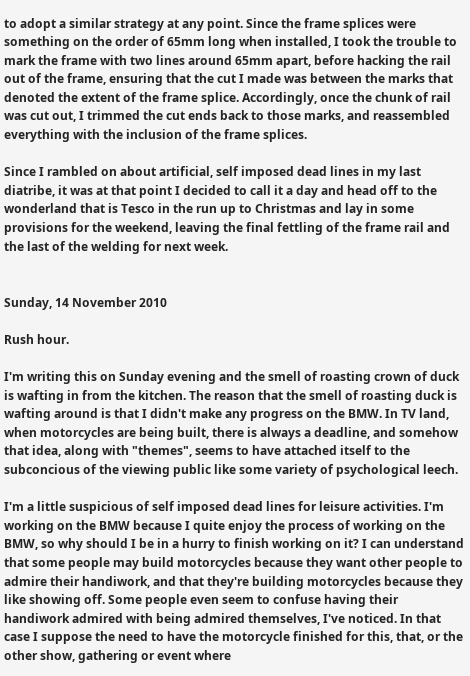to adopt a similar strategy at any point. Since the frame splices were something on the order of 65mm long when installed, I took the trouble to mark the frame with two lines around 65mm apart, before hacking the rail out of the frame, ensuring that the cut I made was between the marks that denoted the extent of the frame splice. Accordingly, once the chunk of rail was cut out, I trimmed the cut ends back to those marks, and reassembled everything with the inclusion of the frame splices.

Since I rambled on about artificial, self imposed dead lines in my last diatribe, it was at that point I decided to call it a day and head off to the wonderland that is Tesco in the run up to Christmas and lay in some provisions for the weekend, leaving the final fettling of the frame rail and the last of the welding for next week.


Sunday, 14 November 2010

Rush hour.

I'm writing this on Sunday evening and the smell of roasting crown of duck is wafting in from the kitchen. The reason that the smell of roasting duck is wafting around is that I didn't make any progress on the BMW. In TV land, when motorcycles are being built, there is always a deadline, and somehow that idea, along with "themes", seems to have attached itself to the subconcious of the viewing public like some variety of psychological leech.

I'm a little suspicious of self imposed dead lines for leisure activities. I'm working on the BMW because I quite enjoy the process of working on the BMW, so why should I be in a hurry to finish working on it? I can understand that some people may build motorcycles because they want other people to admire their handiwork, and that they're building motorcycles because they like showing off. Some people even seem to confuse having their handiwork admired with being admired themselves, I've noticed. In that case I suppose the need to have the motorcycle finished for this, that, or the other show, gathering or event where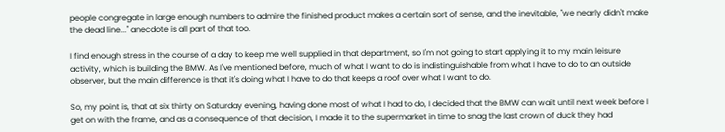people congregate in large enough numbers to admire the finished product makes a certain sort of sense, and the inevitable, "we nearly didn't make the dead line..." anecdote is all part of that too.

I find enough stress in the course of a day to keep me well supplied in that department, so I'm not going to start applying it to my main leisure activity, which is building the BMW. As I've mentioned before, much of what I want to do is indistinguishable from what I have to do to an outside observer, but the main difference is that it's doing what I have to do that keeps a roof over what I want to do.

So, my point is, that at six thirty on Saturday evening, having done most of what I had to do, I decided that the BMW can wait until next week before I get on with the frame, and as a consequence of that decision, I made it to the supermarket in time to snag the last crown of duck they had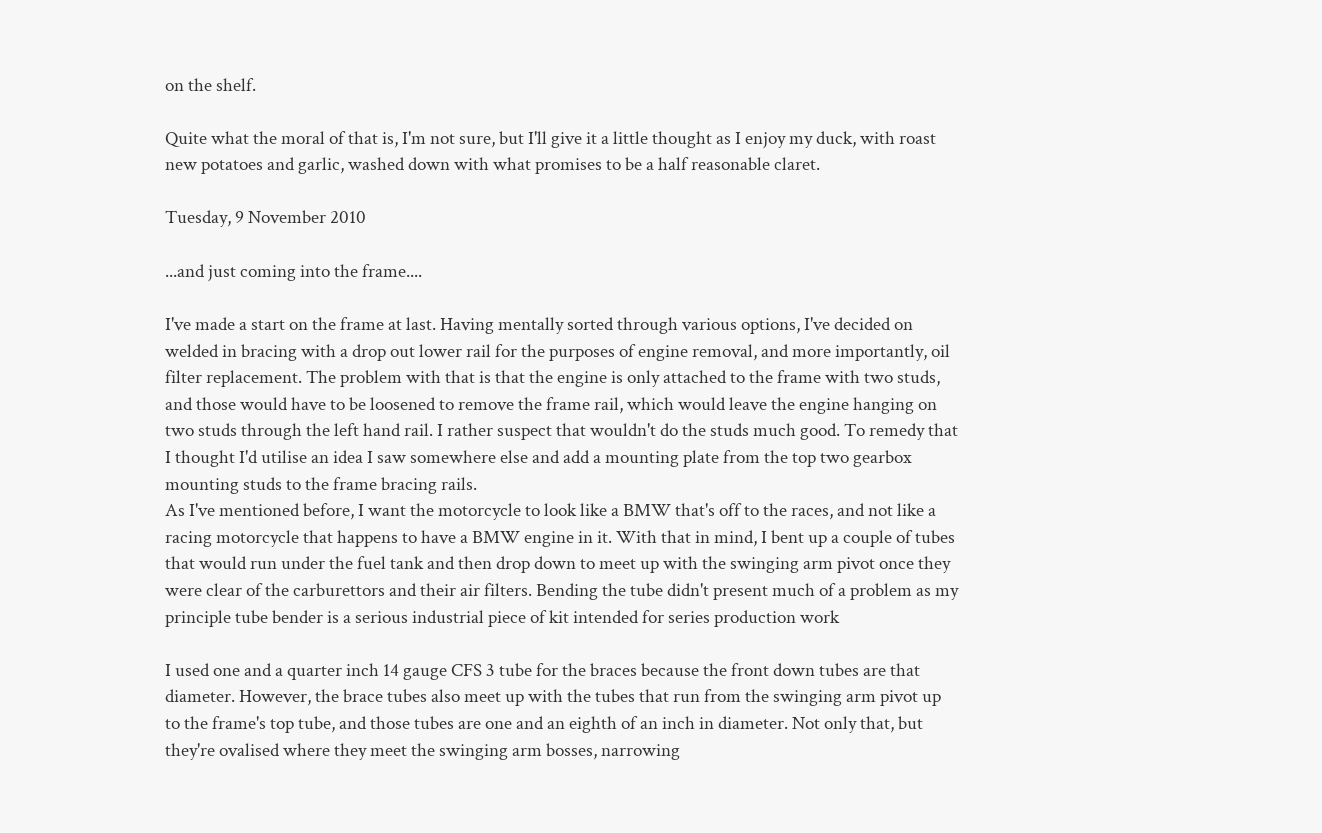on the shelf.

Quite what the moral of that is, I'm not sure, but I'll give it a little thought as I enjoy my duck, with roast new potatoes and garlic, washed down with what promises to be a half reasonable claret.

Tuesday, 9 November 2010

...and just coming into the frame....

I've made a start on the frame at last. Having mentally sorted through various options, I've decided on welded in bracing with a drop out lower rail for the purposes of engine removal, and more importantly, oil filter replacement. The problem with that is that the engine is only attached to the frame with two studs, and those would have to be loosened to remove the frame rail, which would leave the engine hanging on two studs through the left hand rail. I rather suspect that wouldn't do the studs much good. To remedy that I thought I'd utilise an idea I saw somewhere else and add a mounting plate from the top two gearbox mounting studs to the frame bracing rails.
As I've mentioned before, I want the motorcycle to look like a BMW that's off to the races, and not like a racing motorcycle that happens to have a BMW engine in it. With that in mind, I bent up a couple of tubes that would run under the fuel tank and then drop down to meet up with the swinging arm pivot once they were clear of the carburettors and their air filters. Bending the tube didn't present much of a problem as my principle tube bender is a serious industrial piece of kit intended for series production work

I used one and a quarter inch 14 gauge CFS 3 tube for the braces because the front down tubes are that diameter. However, the brace tubes also meet up with the tubes that run from the swinging arm pivot up to the frame's top tube, and those tubes are one and an eighth of an inch in diameter. Not only that, but they're ovalised where they meet the swinging arm bosses, narrowing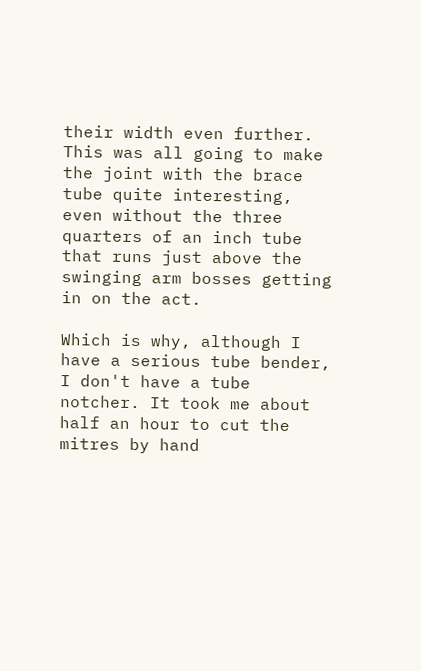their width even further. This was all going to make the joint with the brace tube quite interesting, even without the three quarters of an inch tube that runs just above the swinging arm bosses getting in on the act.

Which is why, although I have a serious tube bender, I don't have a tube notcher. It took me about half an hour to cut the mitres by hand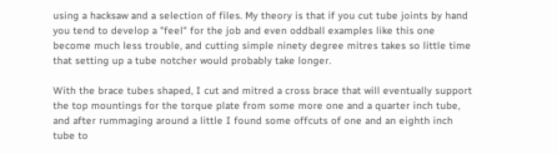using a hacksaw and a selection of files. My theory is that if you cut tube joints by hand you tend to develop a "feel" for the job and even oddball examples like this one become much less trouble, and cutting simple ninety degree mitres takes so little time that setting up a tube notcher would probably take longer.

With the brace tubes shaped, I cut and mitred a cross brace that will eventually support the top mountings for the torque plate from some more one and a quarter inch tube, and after rummaging around a little I found some offcuts of one and an eighth inch tube to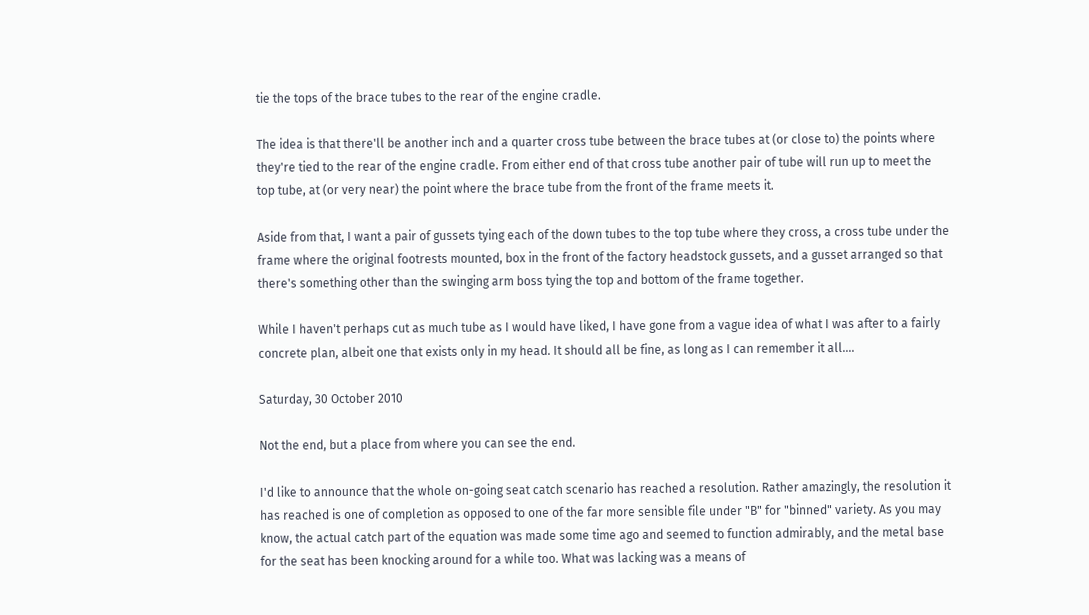tie the tops of the brace tubes to the rear of the engine cradle.

The idea is that there'll be another inch and a quarter cross tube between the brace tubes at (or close to) the points where they're tied to the rear of the engine cradle. From either end of that cross tube another pair of tube will run up to meet the top tube, at (or very near) the point where the brace tube from the front of the frame meets it.

Aside from that, I want a pair of gussets tying each of the down tubes to the top tube where they cross, a cross tube under the frame where the original footrests mounted, box in the front of the factory headstock gussets, and a gusset arranged so that there's something other than the swinging arm boss tying the top and bottom of the frame together.

While I haven't perhaps cut as much tube as I would have liked, I have gone from a vague idea of what I was after to a fairly concrete plan, albeit one that exists only in my head. It should all be fine, as long as I can remember it all....

Saturday, 30 October 2010

Not the end, but a place from where you can see the end.

I'd like to announce that the whole on-going seat catch scenario has reached a resolution. Rather amazingly, the resolution it has reached is one of completion as opposed to one of the far more sensible file under "B" for "binned" variety. As you may know, the actual catch part of the equation was made some time ago and seemed to function admirably, and the metal base for the seat has been knocking around for a while too. What was lacking was a means of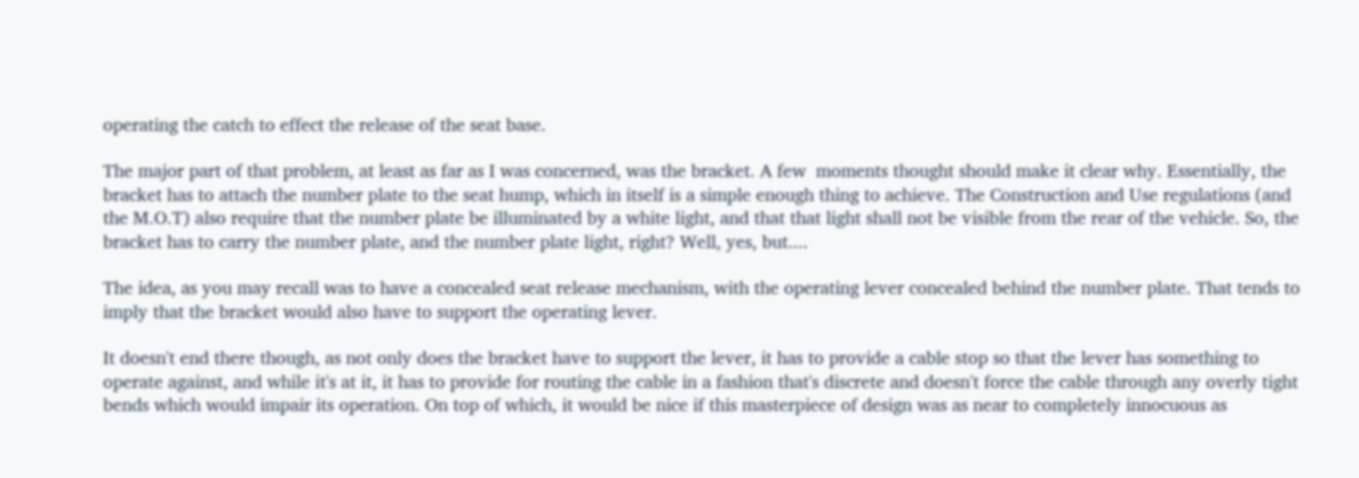operating the catch to effect the release of the seat base.

The major part of that problem, at least as far as I was concerned, was the bracket. A few  moments thought should make it clear why. Essentially, the bracket has to attach the number plate to the seat hump, which in itself is a simple enough thing to achieve. The Construction and Use regulations (and the M.O.T) also require that the number plate be illuminated by a white light, and that that light shall not be visible from the rear of the vehicle. So, the bracket has to carry the number plate, and the number plate light, right? Well, yes, but....

The idea, as you may recall was to have a concealed seat release mechanism, with the operating lever concealed behind the number plate. That tends to imply that the bracket would also have to support the operating lever.

It doesn't end there though, as not only does the bracket have to support the lever, it has to provide a cable stop so that the lever has something to operate against, and while it's at it, it has to provide for routing the cable in a fashion that's discrete and doesn't force the cable through any overly tight bends which would impair its operation. On top of which, it would be nice if this masterpiece of design was as near to completely innocuous as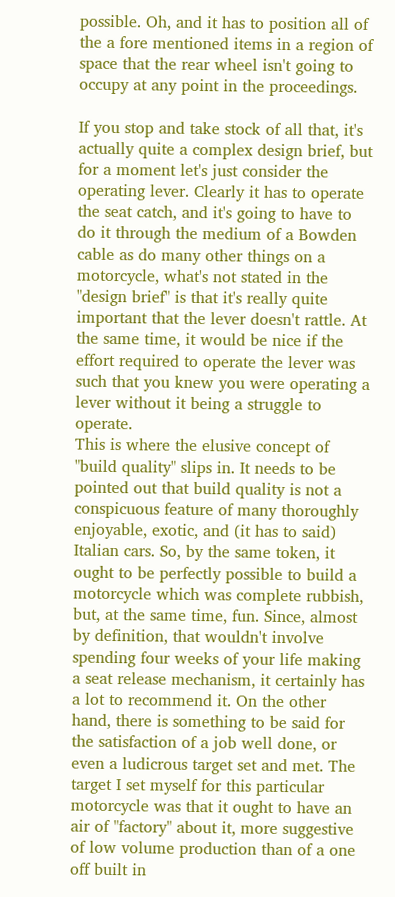possible. Oh, and it has to position all of the a fore mentioned items in a region of space that the rear wheel isn't going to occupy at any point in the proceedings.

If you stop and take stock of all that, it's actually quite a complex design brief, but for a moment let's just consider the operating lever. Clearly it has to operate the seat catch, and it's going to have to do it through the medium of a Bowden cable as do many other things on a motorcycle, what's not stated in the "design brief" is that it's really quite important that the lever doesn't rattle. At the same time, it would be nice if the effort required to operate the lever was such that you knew you were operating a lever without it being a struggle to operate.
This is where the elusive concept of "build quality" slips in. It needs to be pointed out that build quality is not a conspicuous feature of many thoroughly enjoyable, exotic, and (it has to said) Italian cars. So, by the same token, it ought to be perfectly possible to build a motorcycle which was complete rubbish, but, at the same time, fun. Since, almost by definition, that wouldn't involve spending four weeks of your life making a seat release mechanism, it certainly has a lot to recommend it. On the other hand, there is something to be said for the satisfaction of a job well done, or even a ludicrous target set and met. The target I set myself for this particular motorcycle was that it ought to have an air of "factory" about it, more suggestive of low volume production than of a one off built in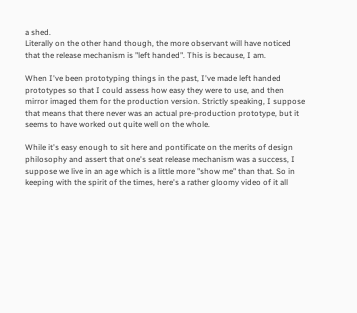a shed.
Literally on the other hand though, the more observant will have noticed that the release mechanism is "left handed". This is because, I am.

When I've been prototyping things in the past, I've made left handed prototypes so that I could assess how easy they were to use, and then mirror imaged them for the production version. Strictly speaking, I suppose that means that there never was an actual pre-production prototype, but it seems to have worked out quite well on the whole.

While it's easy enough to sit here and pontificate on the merits of design philosophy and assert that one's seat release mechanism was a success, I suppose we live in an age which is a little more "show me" than that. So in keeping with the spirit of the times, here's a rather gloomy video of it all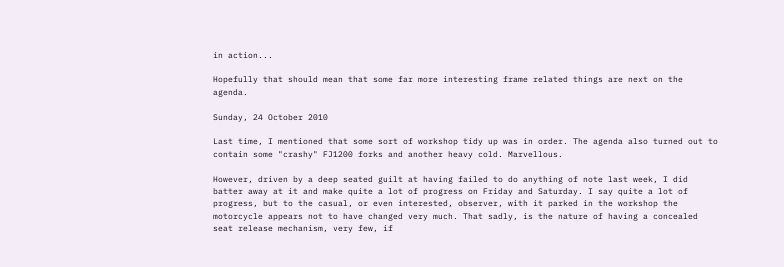in action...

Hopefully that should mean that some far more interesting frame related things are next on the agenda.

Sunday, 24 October 2010

Last time, I mentioned that some sort of workshop tidy up was in order. The agenda also turned out to contain some "crashy" FJ1200 forks and another heavy cold. Marvellous.

However, driven by a deep seated guilt at having failed to do anything of note last week, I did batter away at it and make quite a lot of progress on Friday and Saturday. I say quite a lot of progress, but to the casual, or even interested, observer, with it parked in the workshop the motorcycle appears not to have changed very much. That sadly, is the nature of having a concealed seat release mechanism, very few, if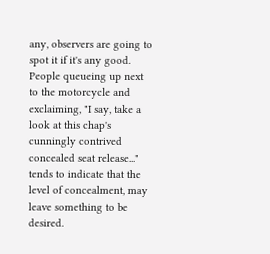any, observers are going to spot it if it's any good. People queueing up next to the motorcycle and exclaiming, "I say, take a look at this chap's cunningly contrived concealed seat release..." tends to indicate that the level of concealment, may leave something to be desired.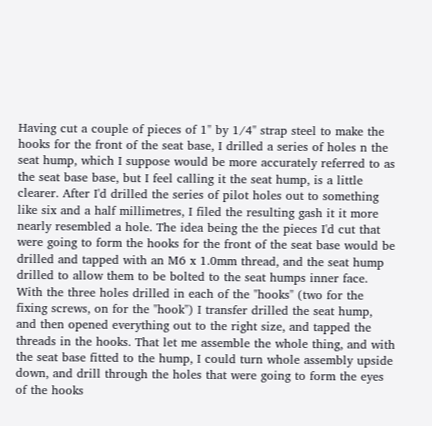Having cut a couple of pieces of 1" by 1/4" strap steel to make the hooks for the front of the seat base, I drilled a series of holes n the seat hump, which I suppose would be more accurately referred to as the seat base base, but I feel calling it the seat hump, is a little clearer. After I'd drilled the series of pilot holes out to something like six and a half millimetres, I filed the resulting gash it it more nearly resembled a hole. The idea being the the pieces I'd cut that were going to form the hooks for the front of the seat base would be drilled and tapped with an M6 x 1.0mm thread, and the seat hump drilled to allow them to be bolted to the seat humps inner face. With the three holes drilled in each of the "hooks" (two for the fixing screws, on for the "hook") I transfer drilled the seat hump, and then opened everything out to the right size, and tapped the threads in the hooks. That let me assemble the whole thing, and with the seat base fitted to the hump, I could turn whole assembly upside down, and drill through the holes that were going to form the eyes of the hooks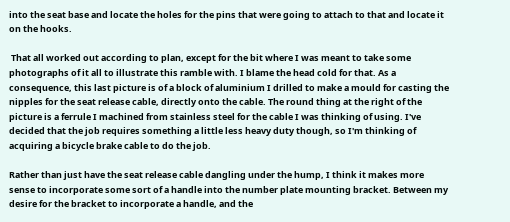into the seat base and locate the holes for the pins that were going to attach to that and locate it on the hooks.

 That all worked out according to plan, except for the bit where I was meant to take some photographs of it all to illustrate this ramble with. I blame the head cold for that. As a consequence, this last picture is of a block of aluminium I drilled to make a mould for casting the nipples for the seat release cable, directly onto the cable. The round thing at the right of the picture is a ferrule I machined from stainless steel for the cable I was thinking of using. I've decided that the job requires something a little less heavy duty though, so I'm thinking of acquiring a bicycle brake cable to do the job.

Rather than just have the seat release cable dangling under the hump, I think it makes more sense to incorporate some sort of a handle into the number plate mounting bracket. Between my desire for the bracket to incorporate a handle, and the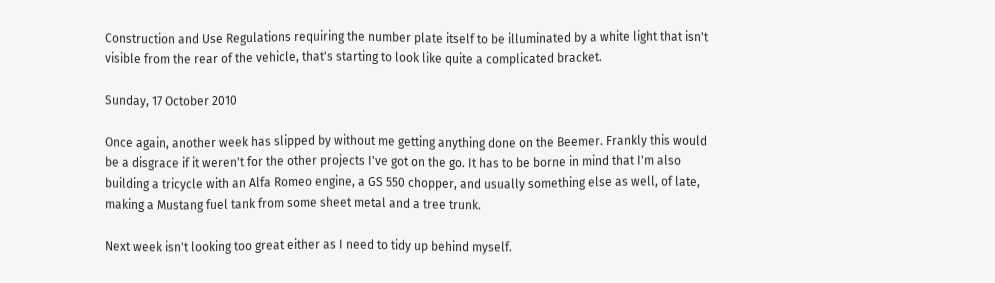Construction and Use Regulations requiring the number plate itself to be illuminated by a white light that isn't visible from the rear of the vehicle, that's starting to look like quite a complicated bracket.

Sunday, 17 October 2010

Once again, another week has slipped by without me getting anything done on the Beemer. Frankly this would be a disgrace if it weren't for the other projects I've got on the go. It has to be borne in mind that I'm also building a tricycle with an Alfa Romeo engine, a GS 550 chopper, and usually something else as well, of late, making a Mustang fuel tank from some sheet metal and a tree trunk.

Next week isn't looking too great either as I need to tidy up behind myself.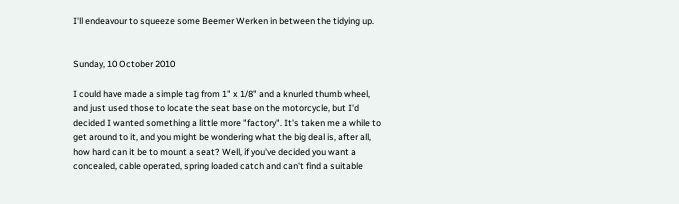I'll endeavour to squeeze some Beemer Werken in between the tidying up.


Sunday, 10 October 2010

I could have made a simple tag from 1" x 1/8" and a knurled thumb wheel, and just used those to locate the seat base on the motorcycle, but I'd decided I wanted something a little more "factory". It's taken me a while to get around to it, and you might be wondering what the big deal is, after all, how hard can it be to mount a seat? Well, if you've decided you want a concealed, cable operated, spring loaded catch and can't find a suitable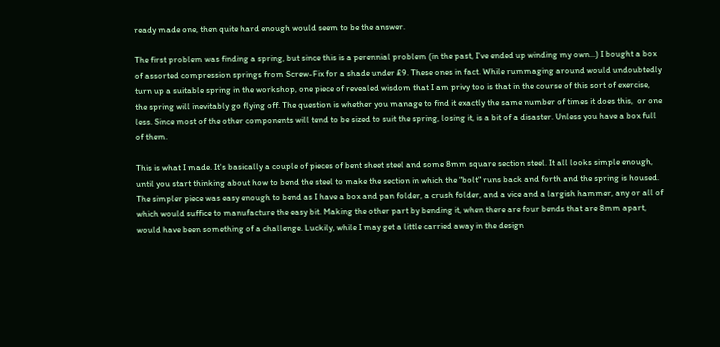ready made one, then quite hard enough would seem to be the answer.

The first problem was finding a spring, but since this is a perennial problem (in the past, I've ended up winding my own...) I bought a box of assorted compression springs from Screw-Fix for a shade under £9. These ones in fact. While rummaging around would undoubtedly turn up a suitable spring in the workshop, one piece of revealed wisdom that I am privy too is that in the course of this sort of exercise, the spring will inevitably go flying off. The question is whether you manage to find it exactly the same number of times it does this,  or one less. Since most of the other components will tend to be sized to suit the spring, losing it, is a bit of a disaster. Unless you have a box full of them.

This is what I made. It's basically a couple of pieces of bent sheet steel and some 8mm square section steel. It all looks simple enough, until you start thinking about how to bend the steel to make the section in which the "bolt" runs back and forth and the spring is housed. The simpler piece was easy enough to bend as I have a box and pan folder, a crush folder, and a vice and a largish hammer, any or all of which would suffice to manufacture the easy bit. Making the other part by bending it, when there are four bends that are 8mm apart, would have been something of a challenge. Luckily, while I may get a little carried away in the design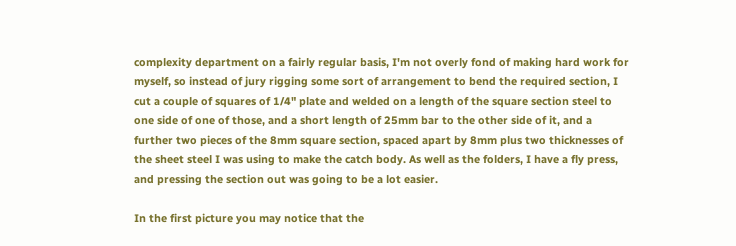complexity department on a fairly regular basis, I'm not overly fond of making hard work for myself, so instead of jury rigging some sort of arrangement to bend the required section, I cut a couple of squares of 1/4" plate and welded on a length of the square section steel to one side of one of those, and a short length of 25mm bar to the other side of it, and a further two pieces of the 8mm square section, spaced apart by 8mm plus two thicknesses of the sheet steel I was using to make the catch body. As well as the folders, I have a fly press, and pressing the section out was going to be a lot easier.

In the first picture you may notice that the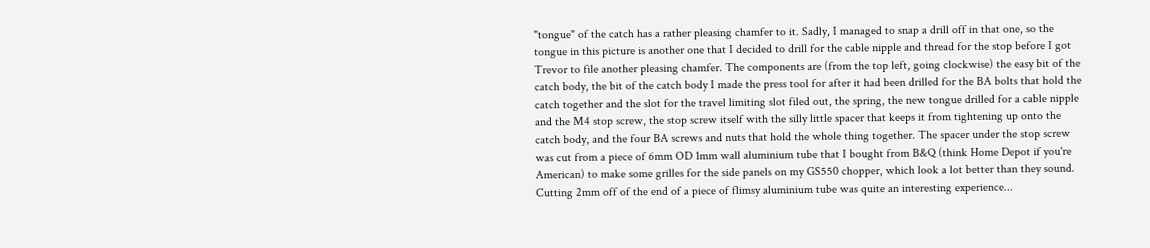"tongue" of the catch has a rather pleasing chamfer to it. Sadly, I managed to snap a drill off in that one, so the tongue in this picture is another one that I decided to drill for the cable nipple and thread for the stop before I got Trevor to file another pleasing chamfer. The components are (from the top left, going clockwise) the easy bit of the catch body, the bit of the catch body I made the press tool for after it had been drilled for the BA bolts that hold the catch together and the slot for the travel limiting slot filed out, the spring, the new tongue drilled for a cable nipple and the M4 stop screw, the stop screw itself with the silly little spacer that keeps it from tightening up onto the catch body, and the four BA screws and nuts that hold the whole thing together. The spacer under the stop screw was cut from a piece of 6mm OD 1mm wall aluminium tube that I bought from B&Q (think Home Depot if you're American) to make some grilles for the side panels on my GS550 chopper, which look a lot better than they sound. Cutting 2mm off of the end of a piece of flimsy aluminium tube was quite an interesting experience...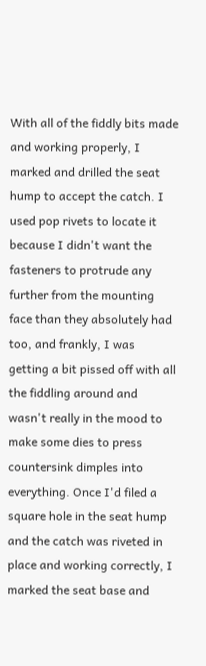With all of the fiddly bits made and working properly, I marked and drilled the seat hump to accept the catch. I used pop rivets to locate it because I didn't want the fasteners to protrude any further from the mounting face than they absolutely had too, and frankly, I was getting a bit pissed off with all the fiddling around and wasn't really in the mood to make some dies to press countersink dimples into everything. Once I'd filed a square hole in the seat hump and the catch was riveted in place and working correctly, I marked the seat base and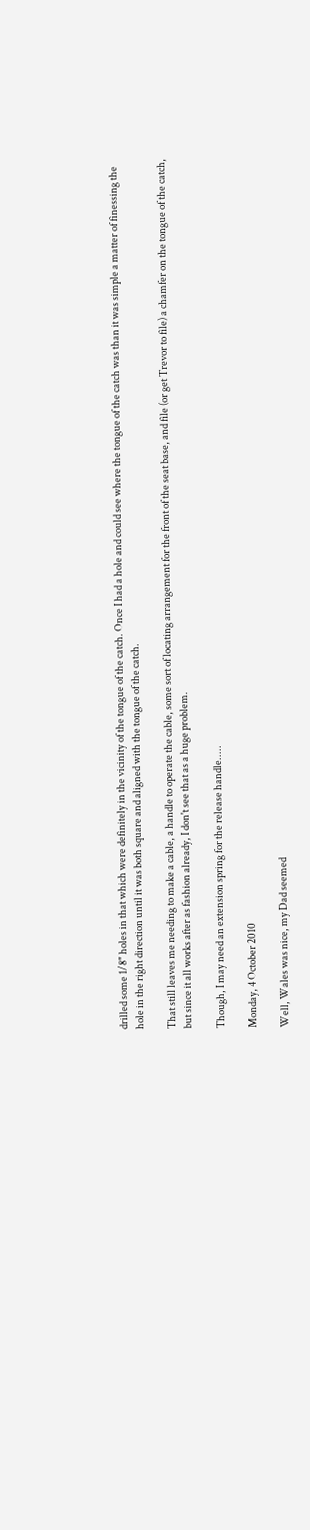drilled some 1/8" holes in that which were definitely in the vicinity of the tongue of the catch. Once I had a hole and could see where the tongue of the catch was than it was simple a matter of finessing the hole in the right direction until it was both square and aligned with the tongue of the catch.

That still leaves me needing to make a cable, a handle to operate the cable, some sort of locating arrangement for the front of the seat base, and file (or get Trevor to file) a chamfer on the tongue of the catch, but since it all works after as fashion already, I don't see that as a huge problem.

Though, I may need an extension spring for the release handle.....

Monday, 4 October 2010

Well, Wales was nice, my Dad seemed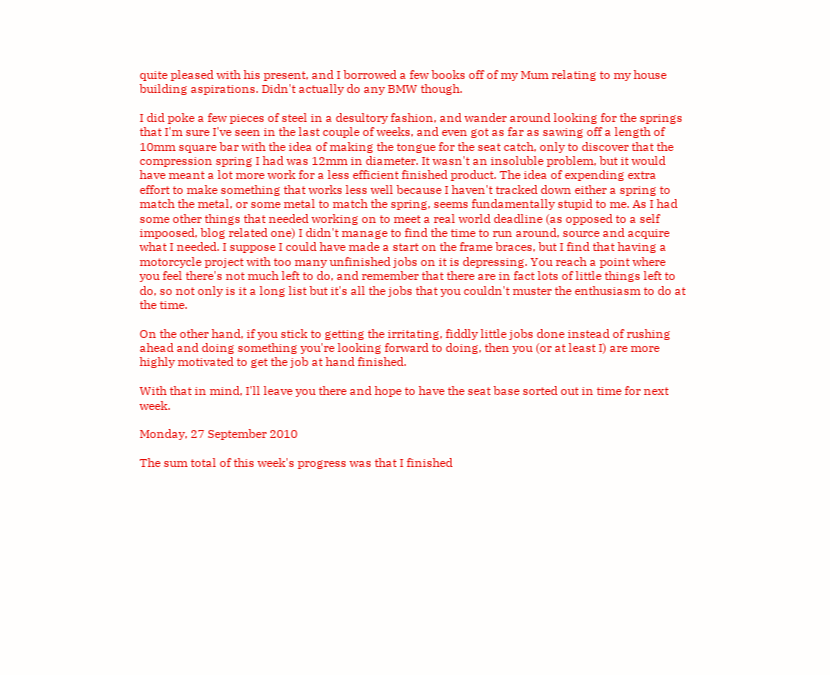quite pleased with his present, and I borrowed a few books off of my Mum relating to my house building aspirations. Didn't actually do any BMW though.

I did poke a few pieces of steel in a desultory fashion, and wander around looking for the springs that I'm sure I've seen in the last couple of weeks, and even got as far as sawing off a length of 10mm square bar with the idea of making the tongue for the seat catch, only to discover that the compression spring I had was 12mm in diameter. It wasn't an insoluble problem, but it would have meant a lot more work for a less efficient finished product. The idea of expending extra effort to make something that works less well because I haven't tracked down either a spring to match the metal, or some metal to match the spring, seems fundamentally stupid to me. As I had some other things that needed working on to meet a real world deadline (as opposed to a self impoosed, blog related one) I didn't manage to find the time to run around, source and acquire what I needed. I suppose I could have made a start on the frame braces, but I find that having a motorcycle project with too many unfinished jobs on it is depressing. You reach a point where you feel there's not much left to do, and remember that there are in fact lots of little things left to do, so not only is it a long list but it's all the jobs that you couldn't muster the enthusiasm to do at the time.

On the other hand, if you stick to getting the irritating, fiddly little jobs done instead of rushing ahead and doing something you're looking forward to doing, then you (or at least I) are more highly motivated to get the job at hand finished.

With that in mind, I'll leave you there and hope to have the seat base sorted out in time for next week.

Monday, 27 September 2010

The sum total of this week's progress was that I finished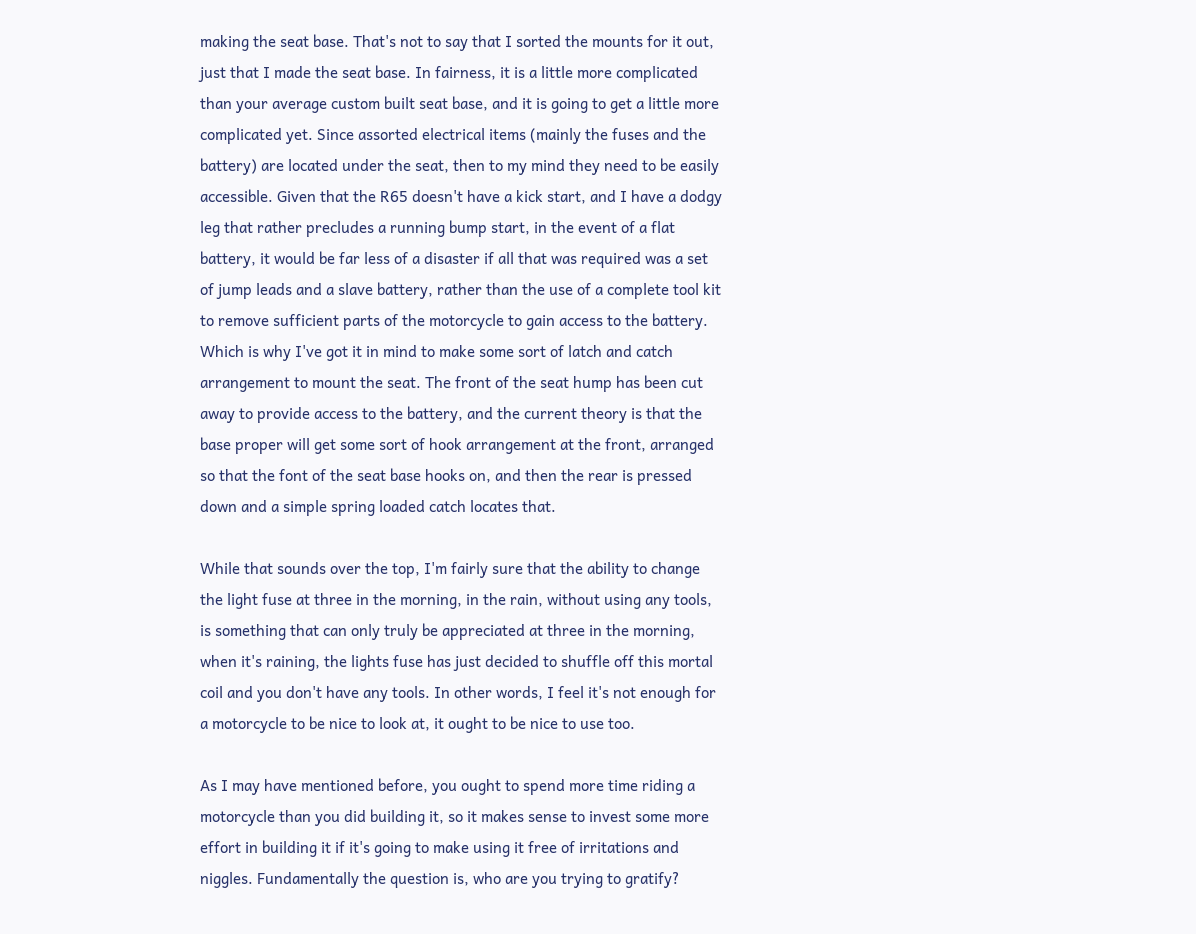making the seat base. That's not to say that I sorted the mounts for it out, just that I made the seat base. In fairness, it is a little more complicated than your average custom built seat base, and it is going to get a little more complicated yet. Since assorted electrical items (mainly the fuses and the battery) are located under the seat, then to my mind they need to be easily accessible. Given that the R65 doesn't have a kick start, and I have a dodgy leg that rather precludes a running bump start, in the event of a flat battery, it would be far less of a disaster if all that was required was a set of jump leads and a slave battery, rather than the use of a complete tool kit to remove sufficient parts of the motorcycle to gain access to the battery. Which is why I've got it in mind to make some sort of latch and catch arrangement to mount the seat. The front of the seat hump has been cut away to provide access to the battery, and the current theory is that the base proper will get some sort of hook arrangement at the front, arranged so that the font of the seat base hooks on, and then the rear is pressed down and a simple spring loaded catch locates that.

While that sounds over the top, I'm fairly sure that the ability to change the light fuse at three in the morning, in the rain, without using any tools, is something that can only truly be appreciated at three in the morning, when it's raining, the lights fuse has just decided to shuffle off this mortal coil and you don't have any tools. In other words, I feel it's not enough for a motorcycle to be nice to look at, it ought to be nice to use too.

As I may have mentioned before, you ought to spend more time riding a motorcycle than you did building it, so it makes sense to invest some more effort in building it if it's going to make using it free of irritations and niggles. Fundamentally the question is, who are you trying to gratify?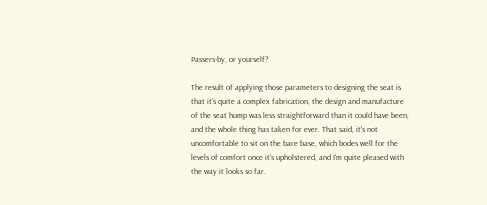Passers-by, or yourself?

The result of applying those parameters to designing the seat is that it's quite a complex fabrication, the design and manufacture of the seat hump was less straightforward than it could have been, and the whole thing has taken for ever. That said, it's not uncomfortable to sit on the bare base, which bodes well for the levels of comfort once it's upholstered, and I'm quite pleased with the way it looks so far.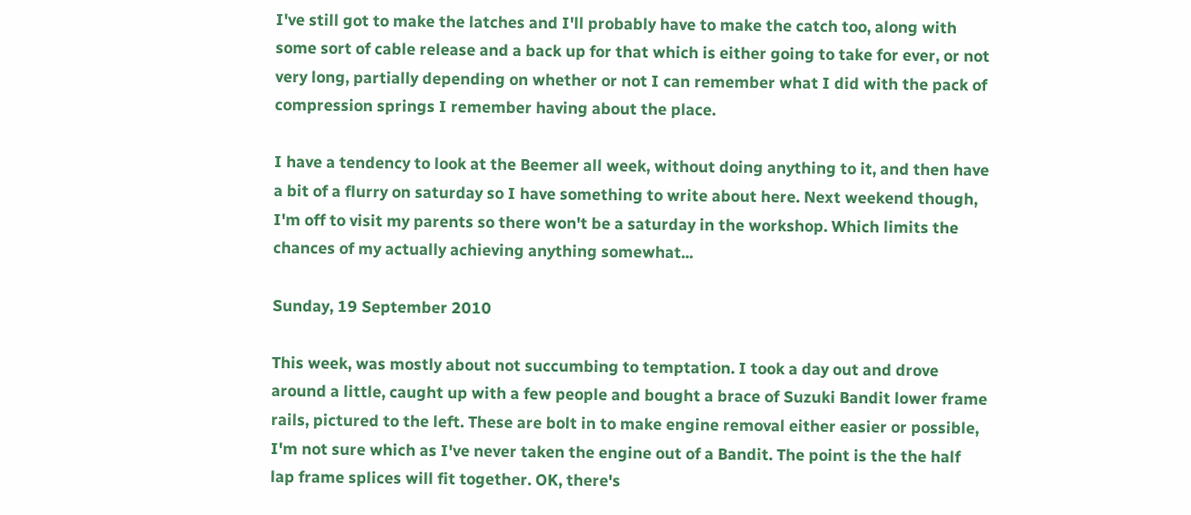I've still got to make the latches and I'll probably have to make the catch too, along with some sort of cable release and a back up for that which is either going to take for ever, or not very long, partially depending on whether or not I can remember what I did with the pack of compression springs I remember having about the place.

I have a tendency to look at the Beemer all week, without doing anything to it, and then have a bit of a flurry on saturday so I have something to write about here. Next weekend though, I'm off to visit my parents so there won't be a saturday in the workshop. Which limits the chances of my actually achieving anything somewhat...

Sunday, 19 September 2010

This week, was mostly about not succumbing to temptation. I took a day out and drove around a little, caught up with a few people and bought a brace of Suzuki Bandit lower frame rails, pictured to the left. These are bolt in to make engine removal either easier or possible, I'm not sure which as I've never taken the engine out of a Bandit. The point is the the half lap frame splices will fit together. OK, there's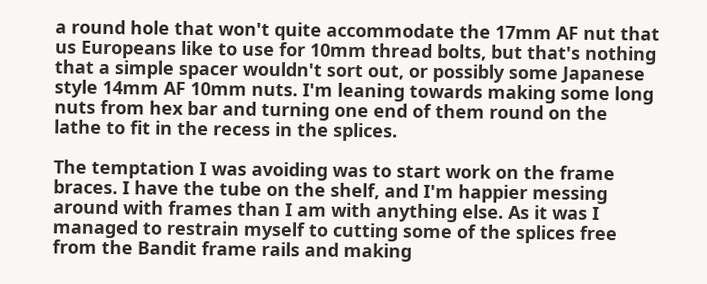a round hole that won't quite accommodate the 17mm AF nut that us Europeans like to use for 10mm thread bolts, but that's nothing that a simple spacer wouldn't sort out, or possibly some Japanese style 14mm AF 10mm nuts. I'm leaning towards making some long nuts from hex bar and turning one end of them round on the lathe to fit in the recess in the splices.

The temptation I was avoiding was to start work on the frame braces. I have the tube on the shelf, and I'm happier messing around with frames than I am with anything else. As it was I managed to restrain myself to cutting some of the splices free from the Bandit frame rails and making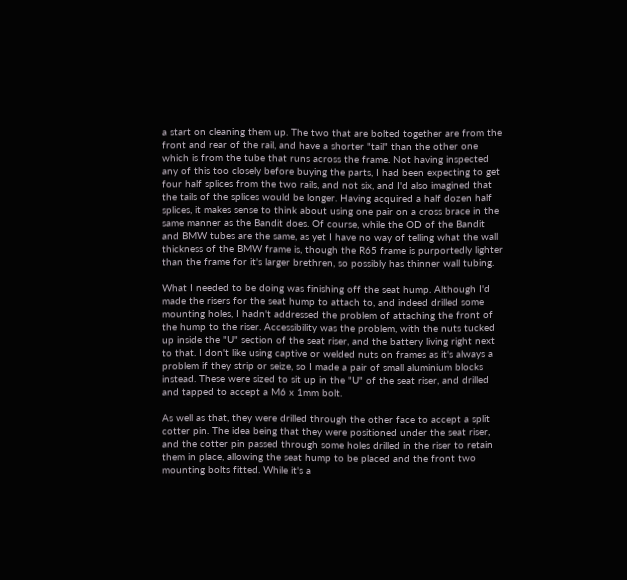a start on cleaning them up. The two that are bolted together are from the front and rear of the rail, and have a shorter "tail" than the other one which is from the tube that runs across the frame. Not having inspected any of this too closely before buying the parts, I had been expecting to get four half splices from the two rails, and not six, and I'd also imagined that the tails of the splices would be longer. Having acquired a half dozen half splices, it makes sense to think about using one pair on a cross brace in the same manner as the Bandit does. Of course, while the OD of the Bandit and BMW tubes are the same, as yet I have no way of telling what the wall thickness of the BMW frame is, though the R65 frame is purportedly lighter than the frame for it's larger brethren, so possibly has thinner wall tubing.

What I needed to be doing was finishing off the seat hump. Although I'd made the risers for the seat hump to attach to, and indeed drilled some mounting holes, I hadn't addressed the problem of attaching the front of the hump to the riser. Accessibility was the problem, with the nuts tucked up inside the "U" section of the seat riser, and the battery living right next to that. I don't like using captive or welded nuts on frames as it's always a problem if they strip or seize, so I made a pair of small aluminium blocks instead. These were sized to sit up in the "U" of the seat riser, and drilled and tapped to accept a M6 x 1mm bolt.

As well as that, they were drilled through the other face to accept a split cotter pin. The idea being that they were positioned under the seat riser, and the cotter pin passed through some holes drilled in the riser to retain them in place, allowing the seat hump to be placed and the front two mounting bolts fitted. While it's a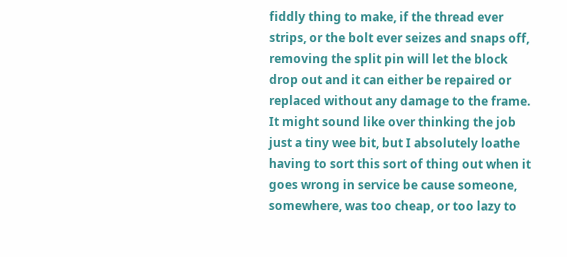fiddly thing to make, if the thread ever strips, or the bolt ever seizes and snaps off, removing the split pin will let the block drop out and it can either be repaired or replaced without any damage to the frame. It might sound like over thinking the job just a tiny wee bit, but I absolutely loathe having to sort this sort of thing out when it goes wrong in service be cause someone, somewhere, was too cheap, or too lazy to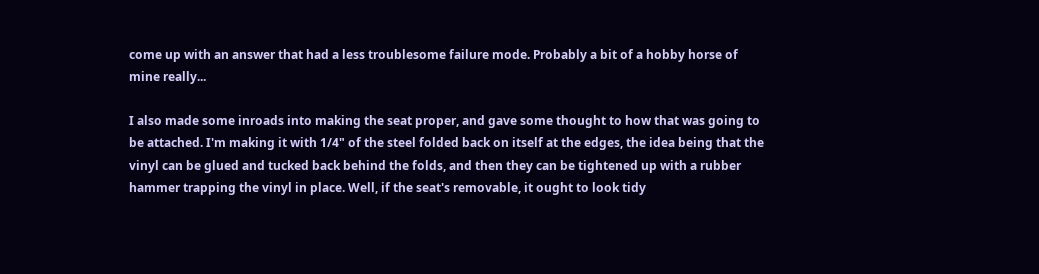come up with an answer that had a less troublesome failure mode. Probably a bit of a hobby horse of mine really...

I also made some inroads into making the seat proper, and gave some thought to how that was going to be attached. I'm making it with 1/4" of the steel folded back on itself at the edges, the idea being that the vinyl can be glued and tucked back behind the folds, and then they can be tightened up with a rubber hammer trapping the vinyl in place. Well, if the seat's removable, it ought to look tidy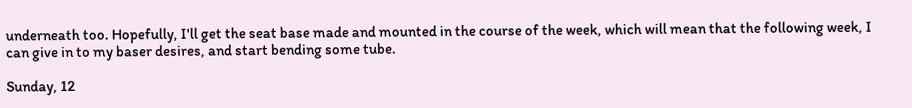underneath too. Hopefully, I'll get the seat base made and mounted in the course of the week, which will mean that the following week, I can give in to my baser desires, and start bending some tube.

Sunday, 12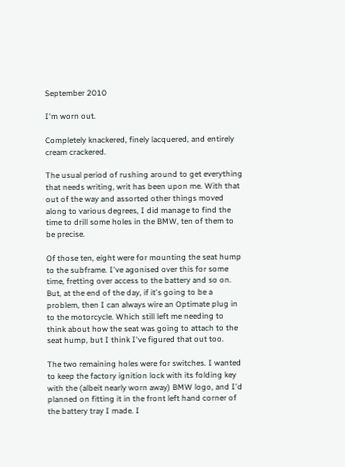September 2010

I'm worn out.

Completely knackered, finely lacquered, and entirely cream crackered.

The usual period of rushing around to get everything that needs writing, writ has been upon me. With that out of the way and assorted other things moved along to various degrees, I did manage to find the time to drill some holes in the BMW, ten of them to be precise.

Of those ten, eight were for mounting the seat hump to the subframe. I've agonised over this for some time, fretting over access to the battery and so on. But, at the end of the day, if it's going to be a problem, then I can always wire an Optimate plug in to the motorcycle. Which still left me needing to think about how the seat was going to attach to the seat hump, but I think I've figured that out too.

The two remaining holes were for switches. I wanted to keep the factory ignition lock with its folding key with the (albeit nearly worn away) BMW logo, and I'd planned on fitting it in the front left hand corner of the battery tray I made. I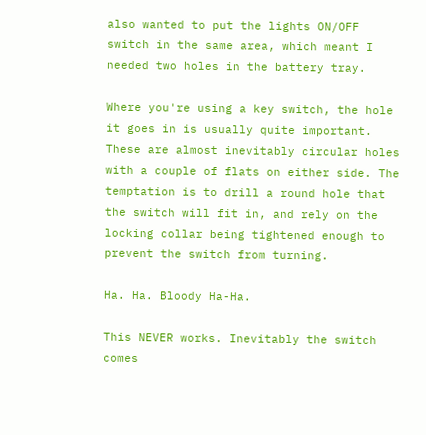also wanted to put the lights ON/OFF switch in the same area, which meant I needed two holes in the battery tray.

Where you're using a key switch, the hole it goes in is usually quite important. These are almost inevitably circular holes with a couple of flats on either side. The temptation is to drill a round hole that the switch will fit in, and rely on the locking collar being tightened enough to prevent the switch from turning.

Ha. Ha. Bloody Ha-Ha.

This NEVER works. Inevitably the switch comes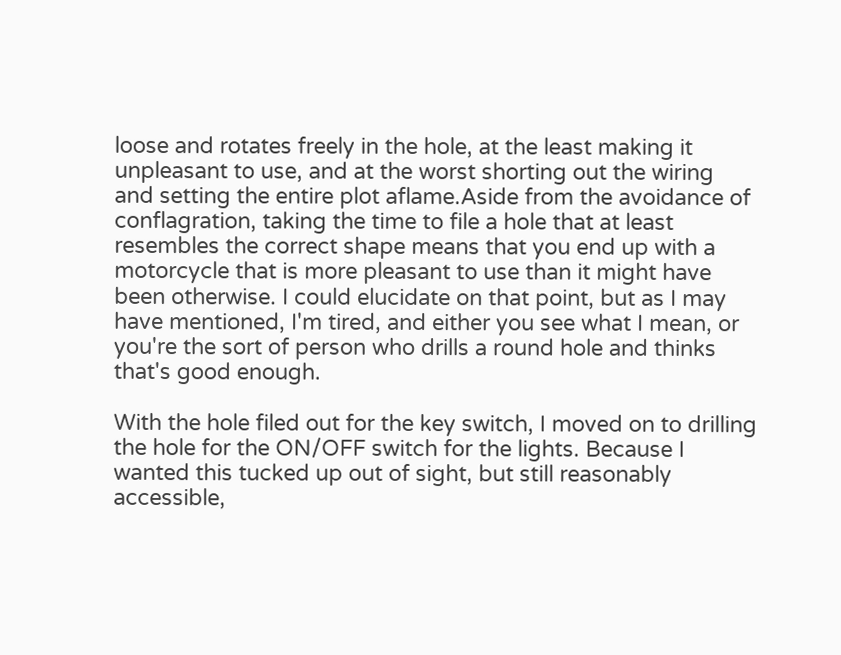loose and rotates freely in the hole, at the least making it unpleasant to use, and at the worst shorting out the wiring and setting the entire plot aflame.Aside from the avoidance of conflagration, taking the time to file a hole that at least resembles the correct shape means that you end up with a motorcycle that is more pleasant to use than it might have been otherwise. I could elucidate on that point, but as I may have mentioned, I'm tired, and either you see what I mean, or you're the sort of person who drills a round hole and thinks that's good enough.

With the hole filed out for the key switch, I moved on to drilling the hole for the ON/OFF switch for the lights. Because I wanted this tucked up out of sight, but still reasonably accessible,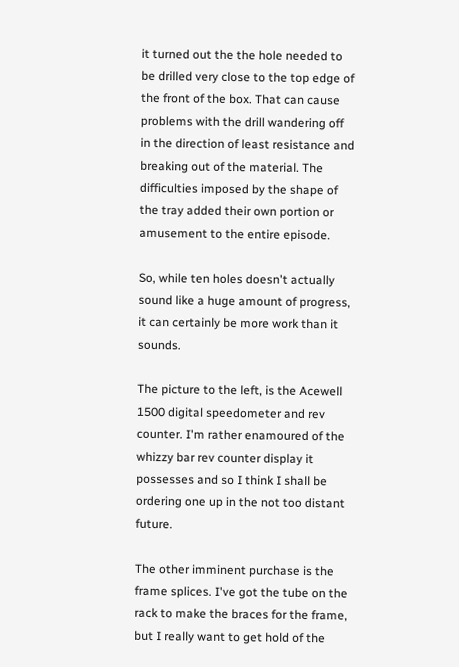it turned out the the hole needed to be drilled very close to the top edge of the front of the box. That can cause problems with the drill wandering off in the direction of least resistance and breaking out of the material. The difficulties imposed by the shape of the tray added their own portion or amusement to the entire episode.

So, while ten holes doesn't actually sound like a huge amount of progress, it can certainly be more work than it sounds.

The picture to the left, is the Acewell 1500 digital speedometer and rev counter. I'm rather enamoured of the whizzy bar rev counter display it possesses and so I think I shall be ordering one up in the not too distant future.

The other imminent purchase is the frame splices. I've got the tube on the rack to make the braces for the frame, but I really want to get hold of the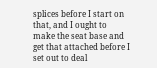splices before I start on that, and I ought to make the seat base and get that attached before I set out to deal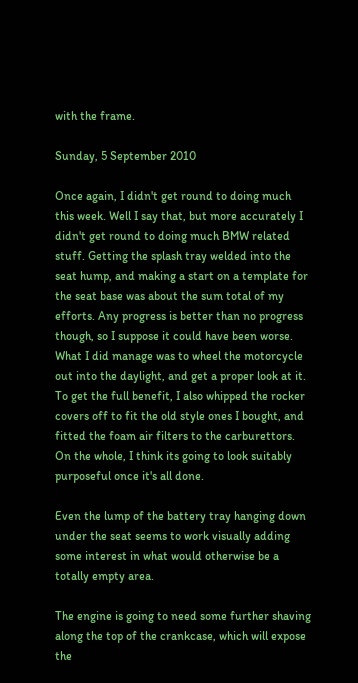with the frame.

Sunday, 5 September 2010

Once again, I didn't get round to doing much this week. Well I say that, but more accurately I didn't get round to doing much BMW related stuff. Getting the splash tray welded into the seat hump, and making a start on a template for the seat base was about the sum total of my efforts. Any progress is better than no progress though, so I suppose it could have been worse. What I did manage was to wheel the motorcycle out into the daylight, and get a proper look at it. To get the full benefit, I also whipped the rocker covers off to fit the old style ones I bought, and fitted the foam air filters to the carburettors. On the whole, I think its going to look suitably purposeful once it's all done.

Even the lump of the battery tray hanging down under the seat seems to work visually adding some interest in what would otherwise be a totally empty area.

The engine is going to need some further shaving along the top of the crankcase, which will expose the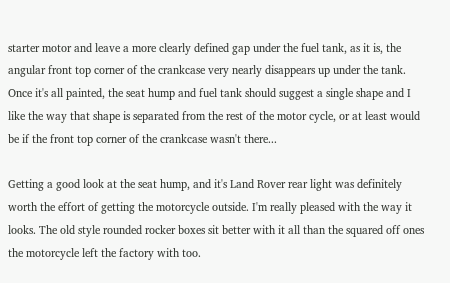starter motor and leave a more clearly defined gap under the fuel tank, as it is, the angular front top corner of the crankcase very nearly disappears up under the tank. Once it's all painted, the seat hump and fuel tank should suggest a single shape and I like the way that shape is separated from the rest of the motor cycle, or at least would be if the front top corner of the crankcase wasn't there...

Getting a good look at the seat hump, and it's Land Rover rear light was definitely worth the effort of getting the motorcycle outside. I'm really pleased with the way it looks. The old style rounded rocker boxes sit better with it all than the squared off ones the motorcycle left the factory with too.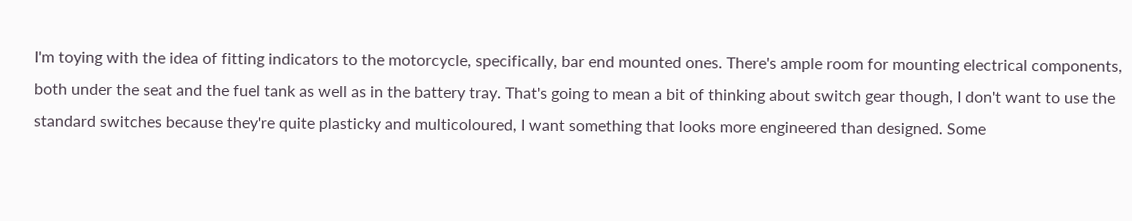I'm toying with the idea of fitting indicators to the motorcycle, specifically, bar end mounted ones. There's ample room for mounting electrical components, both under the seat and the fuel tank as well as in the battery tray. That's going to mean a bit of thinking about switch gear though, I don't want to use the standard switches because they're quite plasticky and multicoloured, I want something that looks more engineered than designed. Some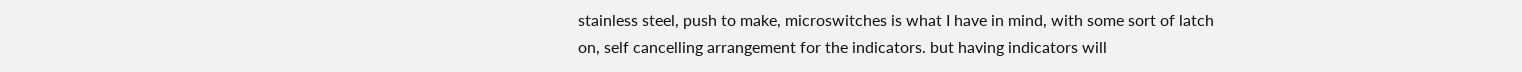stainless steel, push to make, microswitches is what I have in mind, with some sort of latch on, self cancelling arrangement for the indicators. but having indicators will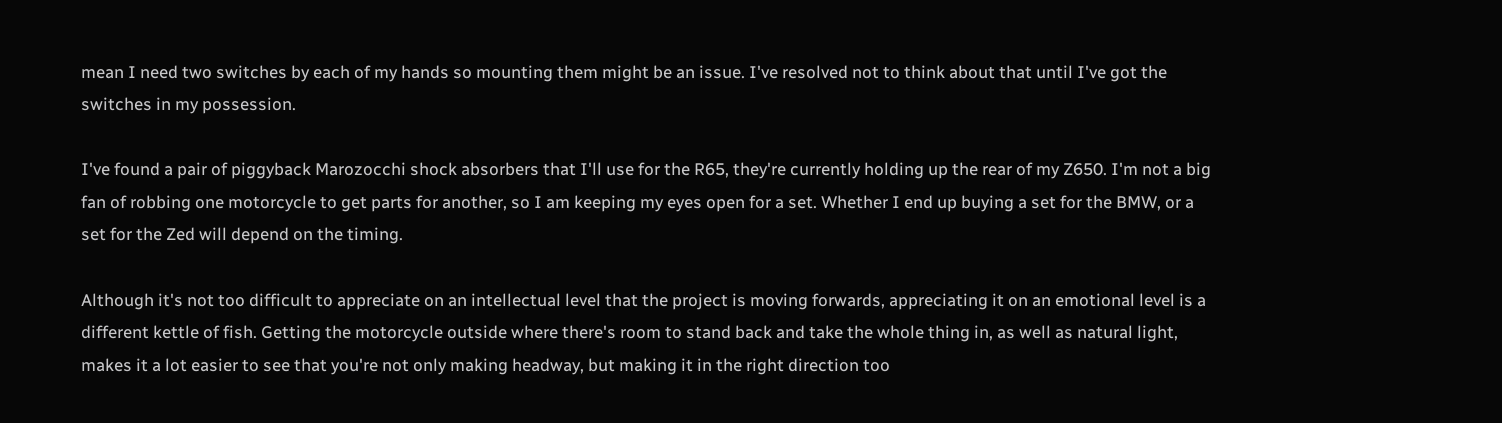mean I need two switches by each of my hands so mounting them might be an issue. I've resolved not to think about that until I've got the switches in my possession.

I've found a pair of piggyback Marozocchi shock absorbers that I'll use for the R65, they're currently holding up the rear of my Z650. I'm not a big fan of robbing one motorcycle to get parts for another, so I am keeping my eyes open for a set. Whether I end up buying a set for the BMW, or a set for the Zed will depend on the timing.

Although it's not too difficult to appreciate on an intellectual level that the project is moving forwards, appreciating it on an emotional level is a different kettle of fish. Getting the motorcycle outside where there's room to stand back and take the whole thing in, as well as natural light, makes it a lot easier to see that you're not only making headway, but making it in the right direction too